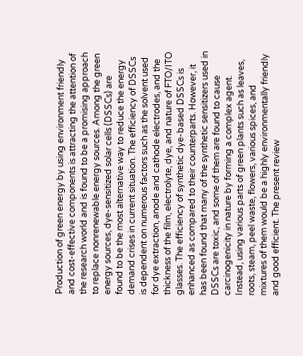Production of green energy by using environment friendly and cost-effective components is attracting the attention of the research world and is found to be a promising approach to replace nonrenewable energy sources. Among the green energy sources, dye-sensitized solar cells (DSSCs) are found to be the most alternative way to reduce the energy demand crises in current situation. The efficiency of DSSCs is dependent on numerous factors such as the solvent used for dye extraction, anode and cathode electrodes, and the thickness of the film, electrolyte, dye, and nature of FTO/ITO glasses. The efficiency of synthetic dye-based DSSCs is enhanced as compared to their counterparts. However, it has been found that many of the synthetic sensitizers used in DSSCs are toxic, and some of them are found to cause carcinogenicity in nature by forming a complex agent. Instead, using various parts of green plants such as leaves, roots, steam, peel waste, flowers, various spices, and mixtures of them would be a highly environmentally friendly and good efficient. The present review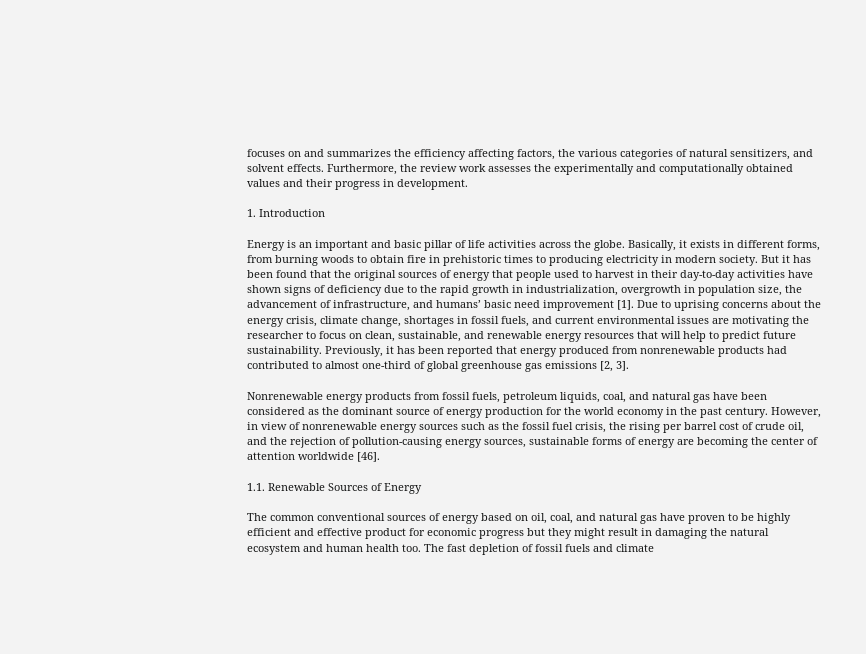focuses on and summarizes the efficiency affecting factors, the various categories of natural sensitizers, and solvent effects. Furthermore, the review work assesses the experimentally and computationally obtained values and their progress in development.

1. Introduction

Energy is an important and basic pillar of life activities across the globe. Basically, it exists in different forms, from burning woods to obtain fire in prehistoric times to producing electricity in modern society. But it has been found that the original sources of energy that people used to harvest in their day-to-day activities have shown signs of deficiency due to the rapid growth in industrialization, overgrowth in population size, the advancement of infrastructure, and humans’ basic need improvement [1]. Due to uprising concerns about the energy crisis, climate change, shortages in fossil fuels, and current environmental issues are motivating the researcher to focus on clean, sustainable, and renewable energy resources that will help to predict future sustainability. Previously, it has been reported that energy produced from nonrenewable products had contributed to almost one-third of global greenhouse gas emissions [2, 3].

Nonrenewable energy products from fossil fuels, petroleum liquids, coal, and natural gas have been considered as the dominant source of energy production for the world economy in the past century. However, in view of nonrenewable energy sources such as the fossil fuel crisis, the rising per barrel cost of crude oil, and the rejection of pollution-causing energy sources, sustainable forms of energy are becoming the center of attention worldwide [46].

1.1. Renewable Sources of Energy

The common conventional sources of energy based on oil, coal, and natural gas have proven to be highly efficient and effective product for economic progress but they might result in damaging the natural ecosystem and human health too. The fast depletion of fossil fuels and climate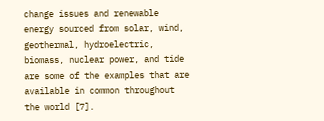change issues and renewable energy sourced from solar, wind, geothermal, hydroelectric, biomass, nuclear power, and tide are some of the examples that are available in common throughout the world [7].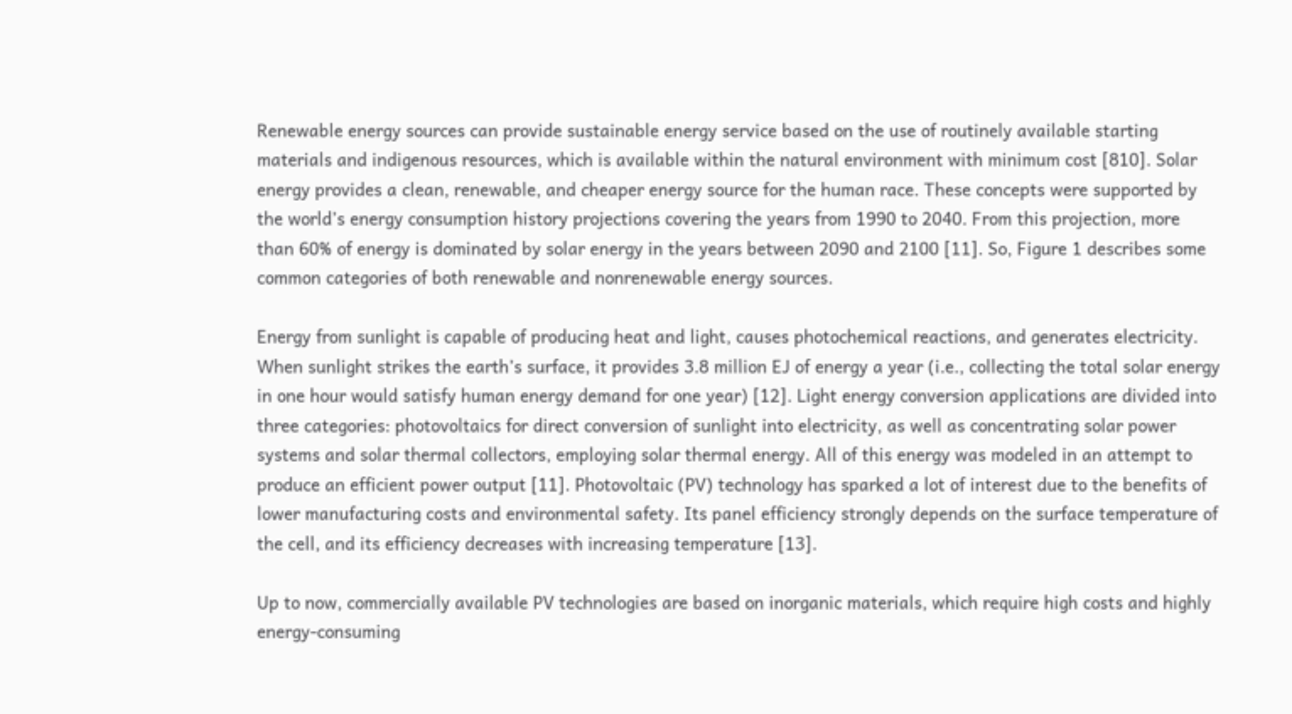Renewable energy sources can provide sustainable energy service based on the use of routinely available starting materials and indigenous resources, which is available within the natural environment with minimum cost [810]. Solar energy provides a clean, renewable, and cheaper energy source for the human race. These concepts were supported by the world’s energy consumption history projections covering the years from 1990 to 2040. From this projection, more than 60% of energy is dominated by solar energy in the years between 2090 and 2100 [11]. So, Figure 1 describes some common categories of both renewable and nonrenewable energy sources.

Energy from sunlight is capable of producing heat and light, causes photochemical reactions, and generates electricity. When sunlight strikes the earth’s surface, it provides 3.8 million EJ of energy a year (i.e., collecting the total solar energy in one hour would satisfy human energy demand for one year) [12]. Light energy conversion applications are divided into three categories: photovoltaics for direct conversion of sunlight into electricity, as well as concentrating solar power systems and solar thermal collectors, employing solar thermal energy. All of this energy was modeled in an attempt to produce an efficient power output [11]. Photovoltaic (PV) technology has sparked a lot of interest due to the benefits of lower manufacturing costs and environmental safety. Its panel efficiency strongly depends on the surface temperature of the cell, and its efficiency decreases with increasing temperature [13].

Up to now, commercially available PV technologies are based on inorganic materials, which require high costs and highly energy-consuming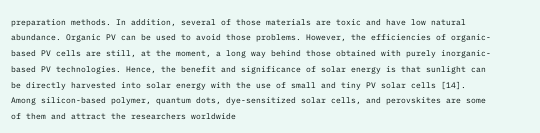preparation methods. In addition, several of those materials are toxic and have low natural abundance. Organic PV can be used to avoid those problems. However, the efficiencies of organic-based PV cells are still, at the moment, a long way behind those obtained with purely inorganic-based PV technologies. Hence, the benefit and significance of solar energy is that sunlight can be directly harvested into solar energy with the use of small and tiny PV solar cells [14]. Among silicon-based polymer, quantum dots, dye-sensitized solar cells, and perovskites are some of them and attract the researchers worldwide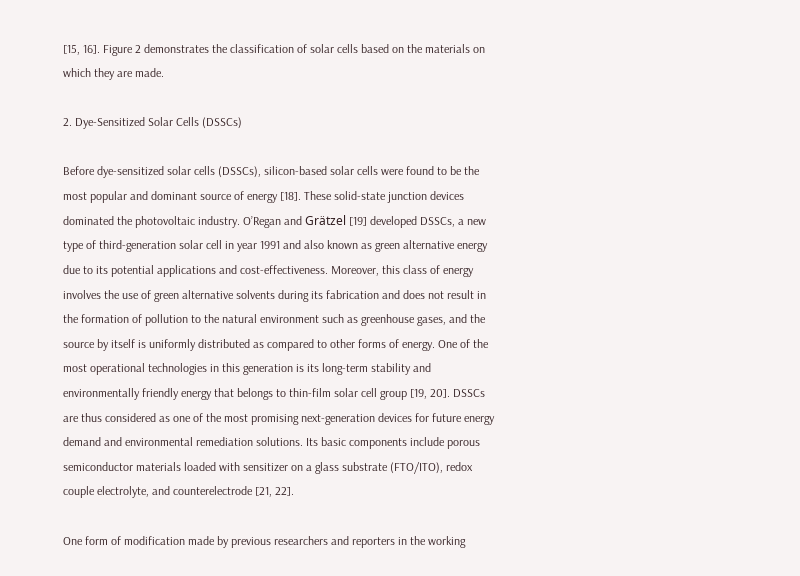[15, 16]. Figure 2 demonstrates the classification of solar cells based on the materials on which they are made.

2. Dye-Sensitized Solar Cells (DSSCs)

Before dye-sensitized solar cells (DSSCs), silicon-based solar cells were found to be the most popular and dominant source of energy [18]. These solid-state junction devices dominated the photovoltaic industry. O’Regan and Grätzel [19] developed DSSCs, a new type of third-generation solar cell in year 1991 and also known as green alternative energy due to its potential applications and cost-effectiveness. Moreover, this class of energy involves the use of green alternative solvents during its fabrication and does not result in the formation of pollution to the natural environment such as greenhouse gases, and the source by itself is uniformly distributed as compared to other forms of energy. One of the most operational technologies in this generation is its long-term stability and environmentally friendly energy that belongs to thin-film solar cell group [19, 20]. DSSCs are thus considered as one of the most promising next-generation devices for future energy demand and environmental remediation solutions. Its basic components include porous semiconductor materials loaded with sensitizer on a glass substrate (FTO/ITO), redox couple electrolyte, and counterelectrode [21, 22].

One form of modification made by previous researchers and reporters in the working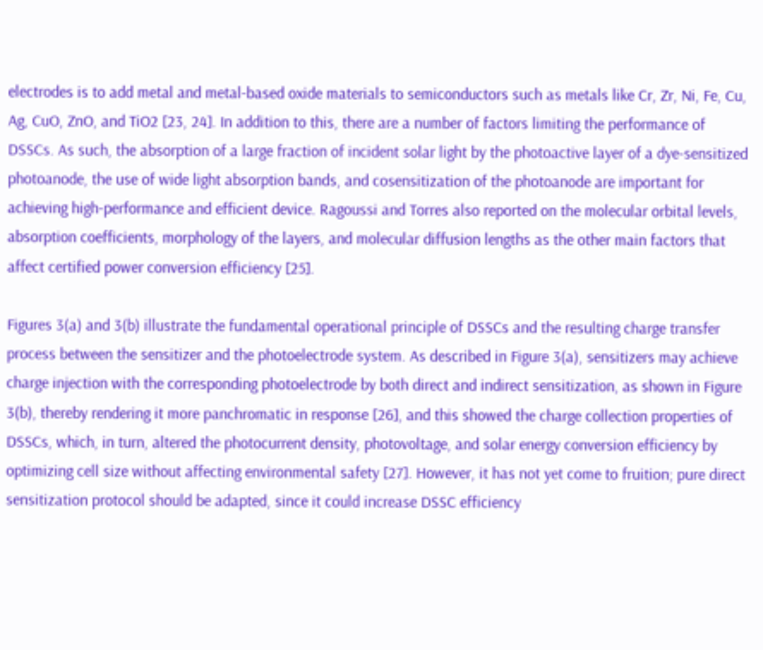electrodes is to add metal and metal-based oxide materials to semiconductors such as metals like Cr, Zr, Ni, Fe, Cu, Ag, CuO, ZnO, and TiO2 [23, 24]. In addition to this, there are a number of factors limiting the performance of DSSCs. As such, the absorption of a large fraction of incident solar light by the photoactive layer of a dye-sensitized photoanode, the use of wide light absorption bands, and cosensitization of the photoanode are important for achieving high-performance and efficient device. Ragoussi and Torres also reported on the molecular orbital levels, absorption coefficients, morphology of the layers, and molecular diffusion lengths as the other main factors that affect certified power conversion efficiency [25].

Figures 3(a) and 3(b) illustrate the fundamental operational principle of DSSCs and the resulting charge transfer process between the sensitizer and the photoelectrode system. As described in Figure 3(a), sensitizers may achieve charge injection with the corresponding photoelectrode by both direct and indirect sensitization, as shown in Figure 3(b), thereby rendering it more panchromatic in response [26], and this showed the charge collection properties of DSSCs, which, in turn, altered the photocurrent density, photovoltage, and solar energy conversion efficiency by optimizing cell size without affecting environmental safety [27]. However, it has not yet come to fruition; pure direct sensitization protocol should be adapted, since it could increase DSSC efficiency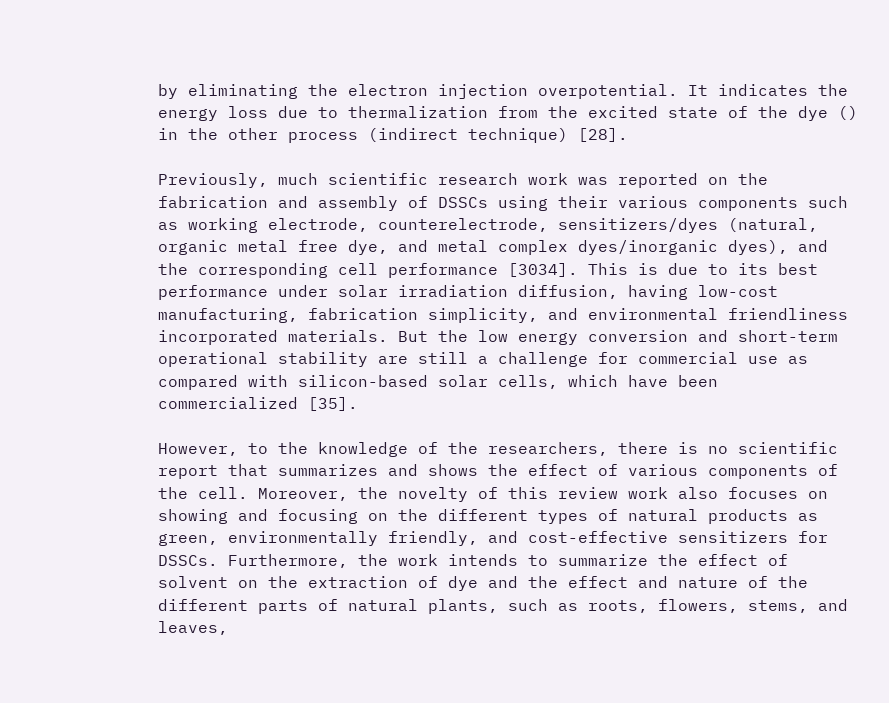by eliminating the electron injection overpotential. It indicates the energy loss due to thermalization from the excited state of the dye () in the other process (indirect technique) [28].

Previously, much scientific research work was reported on the fabrication and assembly of DSSCs using their various components such as working electrode, counterelectrode, sensitizers/dyes (natural, organic metal free dye, and metal complex dyes/inorganic dyes), and the corresponding cell performance [3034]. This is due to its best performance under solar irradiation diffusion, having low-cost manufacturing, fabrication simplicity, and environmental friendliness incorporated materials. But the low energy conversion and short-term operational stability are still a challenge for commercial use as compared with silicon-based solar cells, which have been commercialized [35].

However, to the knowledge of the researchers, there is no scientific report that summarizes and shows the effect of various components of the cell. Moreover, the novelty of this review work also focuses on showing and focusing on the different types of natural products as green, environmentally friendly, and cost-effective sensitizers for DSSCs. Furthermore, the work intends to summarize the effect of solvent on the extraction of dye and the effect and nature of the different parts of natural plants, such as roots, flowers, stems, and leaves,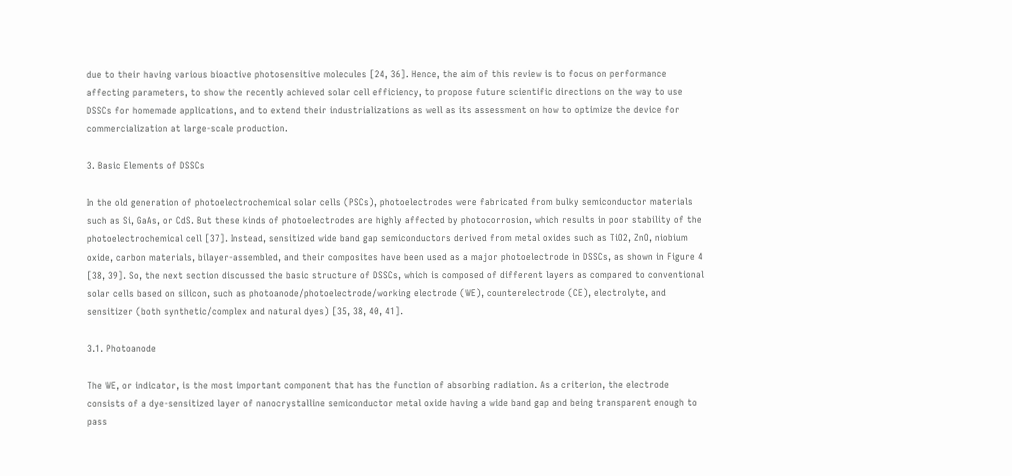due to their having various bioactive photosensitive molecules [24, 36]. Hence, the aim of this review is to focus on performance affecting parameters, to show the recently achieved solar cell efficiency, to propose future scientific directions on the way to use DSSCs for homemade applications, and to extend their industrializations as well as its assessment on how to optimize the device for commercialization at large-scale production.

3. Basic Elements of DSSCs

In the old generation of photoelectrochemical solar cells (PSCs), photoelectrodes were fabricated from bulky semiconductor materials such as Si, GaAs, or CdS. But these kinds of photoelectrodes are highly affected by photocorrosion, which results in poor stability of the photoelectrochemical cell [37]. Instead, sensitized wide band gap semiconductors derived from metal oxides such as TiO2, ZnO, niobium oxide, carbon materials, bilayer-assembled, and their composites have been used as a major photoelectrode in DSSCs, as shown in Figure 4 [38, 39]. So, the next section discussed the basic structure of DSSCs, which is composed of different layers as compared to conventional solar cells based on silicon, such as photoanode/photoelectrode/working electrode (WE), counterelectrode (CE), electrolyte, and sensitizer (both synthetic/complex and natural dyes) [35, 38, 40, 41].

3.1. Photoanode

The WE, or indicator, is the most important component that has the function of absorbing radiation. As a criterion, the electrode consists of a dye-sensitized layer of nanocrystalline semiconductor metal oxide having a wide band gap and being transparent enough to pass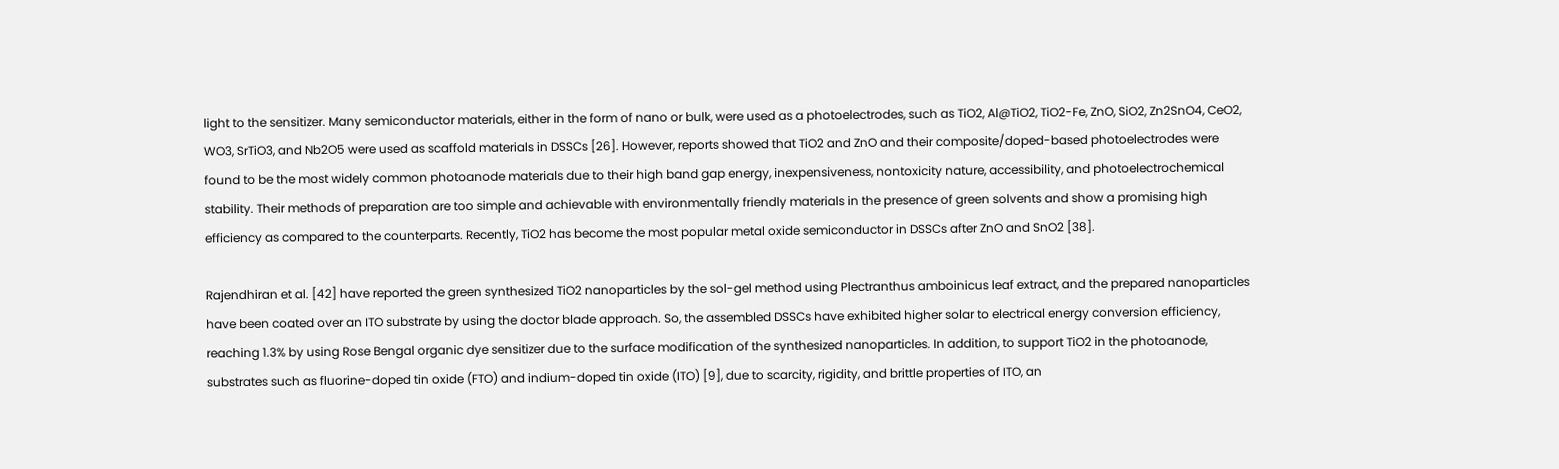light to the sensitizer. Many semiconductor materials, either in the form of nano or bulk, were used as a photoelectrodes, such as TiO2, Al@TiO2, TiO2-Fe, ZnO, SiO2, Zn2SnO4, CeO2, WO3, SrTiO3, and Nb2O5 were used as scaffold materials in DSSCs [26]. However, reports showed that TiO2 and ZnO and their composite/doped-based photoelectrodes were found to be the most widely common photoanode materials due to their high band gap energy, inexpensiveness, nontoxicity nature, accessibility, and photoelectrochemical stability. Their methods of preparation are too simple and achievable with environmentally friendly materials in the presence of green solvents and show a promising high efficiency as compared to the counterparts. Recently, TiO2 has become the most popular metal oxide semiconductor in DSSCs after ZnO and SnO2 [38].

Rajendhiran et al. [42] have reported the green synthesized TiO2 nanoparticles by the sol-gel method using Plectranthus amboinicus leaf extract, and the prepared nanoparticles have been coated over an ITO substrate by using the doctor blade approach. So, the assembled DSSCs have exhibited higher solar to electrical energy conversion efficiency, reaching 1.3% by using Rose Bengal organic dye sensitizer due to the surface modification of the synthesized nanoparticles. In addition, to support TiO2 in the photoanode, substrates such as fluorine-doped tin oxide (FTO) and indium-doped tin oxide (ITO) [9], due to scarcity, rigidity, and brittle properties of ITO, an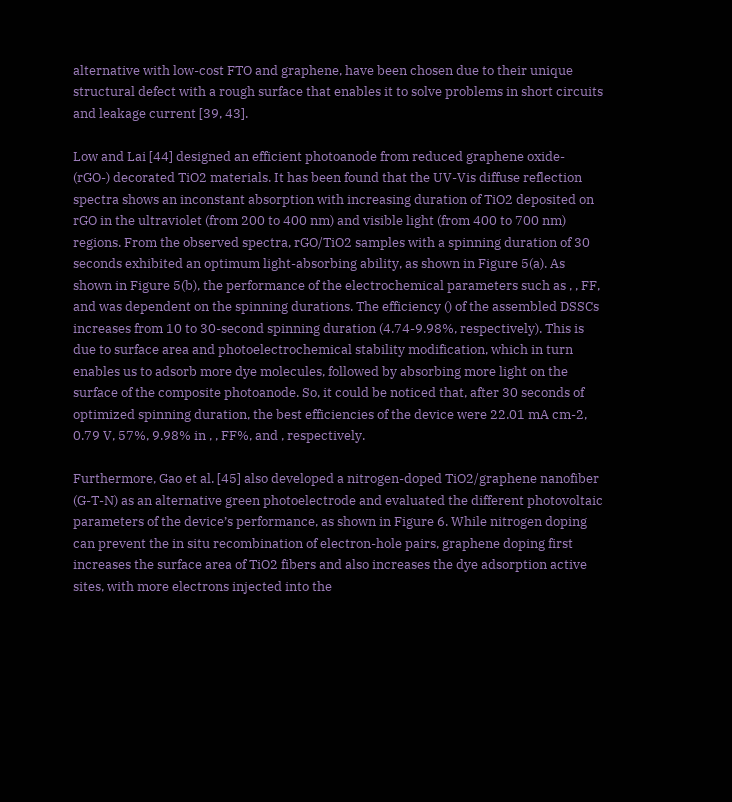alternative with low-cost FTO and graphene, have been chosen due to their unique structural defect with a rough surface that enables it to solve problems in short circuits and leakage current [39, 43].

Low and Lai [44] designed an efficient photoanode from reduced graphene oxide- (rGO-) decorated TiO2 materials. It has been found that the UV-Vis diffuse reflection spectra shows an inconstant absorption with increasing duration of TiO2 deposited on rGO in the ultraviolet (from 200 to 400 nm) and visible light (from 400 to 700 nm) regions. From the observed spectra, rGO/TiO2 samples with a spinning duration of 30 seconds exhibited an optimum light-absorbing ability, as shown in Figure 5(a). As shown in Figure 5(b), the performance of the electrochemical parameters such as , , FF, and was dependent on the spinning durations. The efficiency () of the assembled DSSCs increases from 10 to 30-second spinning duration (4.74-9.98%, respectively). This is due to surface area and photoelectrochemical stability modification, which in turn enables us to adsorb more dye molecules, followed by absorbing more light on the surface of the composite photoanode. So, it could be noticed that, after 30 seconds of optimized spinning duration, the best efficiencies of the device were 22.01 mA cm-2, 0.79 V, 57%, 9.98% in , , FF%, and , respectively.

Furthermore, Gao et al. [45] also developed a nitrogen-doped TiO2/graphene nanofiber (G-T-N) as an alternative green photoelectrode and evaluated the different photovoltaic parameters of the device’s performance, as shown in Figure 6. While nitrogen doping can prevent the in situ recombination of electron-hole pairs, graphene doping first increases the surface area of TiO2 fibers and also increases the dye adsorption active sites, with more electrons injected into the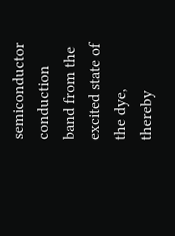semiconductor conduction band from the excited state of the dye, thereby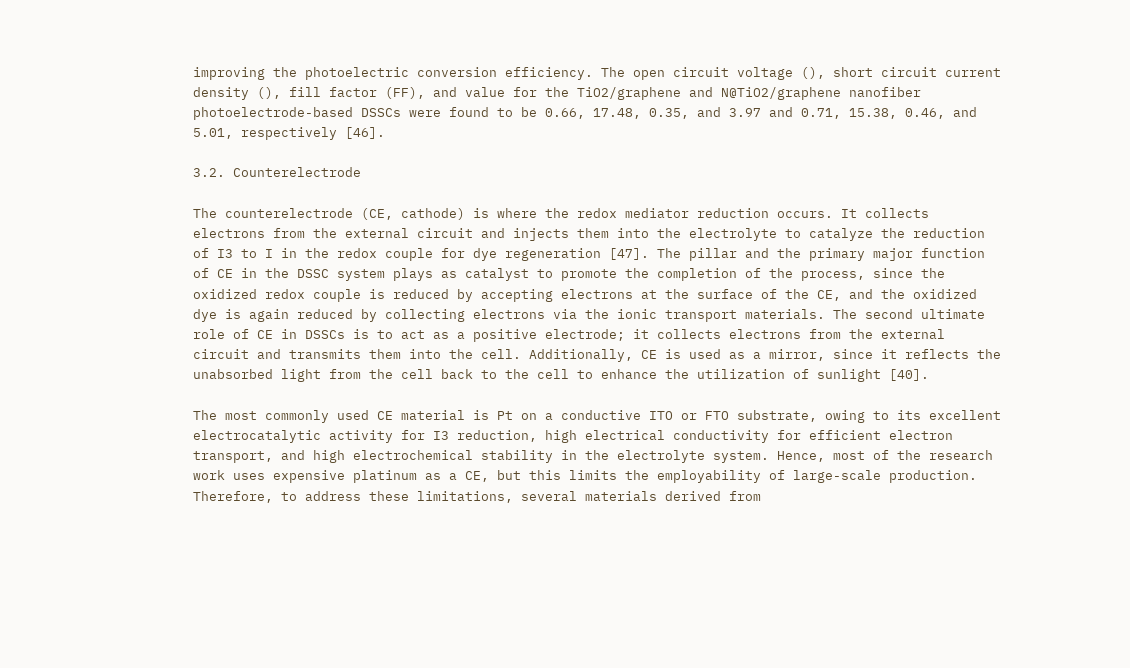improving the photoelectric conversion efficiency. The open circuit voltage (), short circuit current density (), fill factor (FF), and value for the TiO2/graphene and N@TiO2/graphene nanofiber photoelectrode-based DSSCs were found to be 0.66, 17.48, 0.35, and 3.97 and 0.71, 15.38, 0.46, and 5.01, respectively [46].

3.2. Counterelectrode

The counterelectrode (CE, cathode) is where the redox mediator reduction occurs. It collects electrons from the external circuit and injects them into the electrolyte to catalyze the reduction of I3 to I in the redox couple for dye regeneration [47]. The pillar and the primary major function of CE in the DSSC system plays as catalyst to promote the completion of the process, since the oxidized redox couple is reduced by accepting electrons at the surface of the CE, and the oxidized dye is again reduced by collecting electrons via the ionic transport materials. The second ultimate role of CE in DSSCs is to act as a positive electrode; it collects electrons from the external circuit and transmits them into the cell. Additionally, CE is used as a mirror, since it reflects the unabsorbed light from the cell back to the cell to enhance the utilization of sunlight [40].

The most commonly used CE material is Pt on a conductive ITO or FTO substrate, owing to its excellent electrocatalytic activity for I3 reduction, high electrical conductivity for efficient electron transport, and high electrochemical stability in the electrolyte system. Hence, most of the research work uses expensive platinum as a CE, but this limits the employability of large-scale production. Therefore, to address these limitations, several materials derived from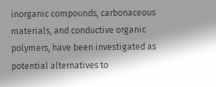inorganic compounds, carbonaceous materials, and conductive organic polymers, have been investigated as potential alternatives to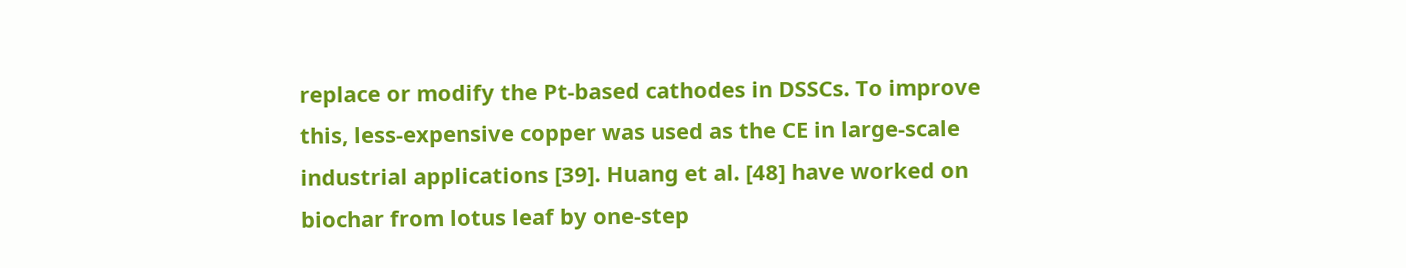replace or modify the Pt-based cathodes in DSSCs. To improve this, less-expensive copper was used as the CE in large-scale industrial applications [39]. Huang et al. [48] have worked on biochar from lotus leaf by one-step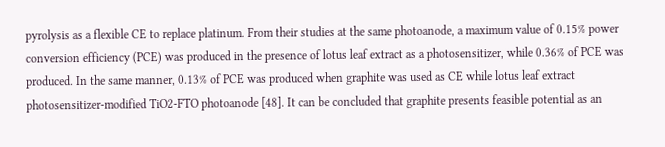pyrolysis as a flexible CE to replace platinum. From their studies at the same photoanode, a maximum value of 0.15% power conversion efficiency (PCE) was produced in the presence of lotus leaf extract as a photosensitizer, while 0.36% of PCE was produced. In the same manner, 0.13% of PCE was produced when graphite was used as CE while lotus leaf extract photosensitizer-modified TiO2-FTO photoanode [48]. It can be concluded that graphite presents feasible potential as an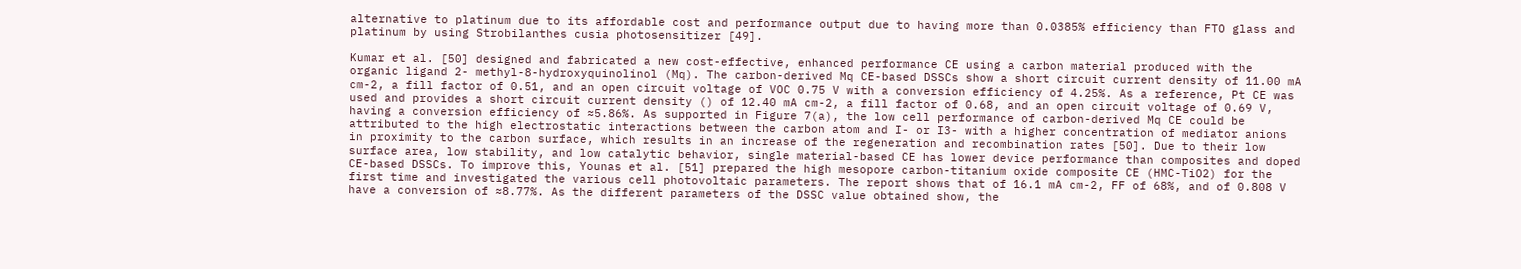alternative to platinum due to its affordable cost and performance output due to having more than 0.0385% efficiency than FTO glass and platinum by using Strobilanthes cusia photosensitizer [49].

Kumar et al. [50] designed and fabricated a new cost-effective, enhanced performance CE using a carbon material produced with the organic ligand 2- methyl-8-hydroxyquinolinol (Mq). The carbon-derived Mq CE-based DSSCs show a short circuit current density of 11.00 mA cm-2, a fill factor of 0.51, and an open circuit voltage of VOC 0.75 V with a conversion efficiency of 4.25%. As a reference, Pt CE was used and provides a short circuit current density () of 12.40 mA cm-2, a fill factor of 0.68, and an open circuit voltage of 0.69 V, having a conversion efficiency of ≈5.86%. As supported in Figure 7(a), the low cell performance of carbon-derived Mq CE could be attributed to the high electrostatic interactions between the carbon atom and I- or I3- with a higher concentration of mediator anions in proximity to the carbon surface, which results in an increase of the regeneration and recombination rates [50]. Due to their low surface area, low stability, and low catalytic behavior, single material-based CE has lower device performance than composites and doped CE-based DSSCs. To improve this, Younas et al. [51] prepared the high mesopore carbon-titanium oxide composite CE (HMC-TiO2) for the first time and investigated the various cell photovoltaic parameters. The report shows that of 16.1 mA cm-2, FF of 68%, and of 0.808 V have a conversion of ≈8.77%. As the different parameters of the DSSC value obtained show, the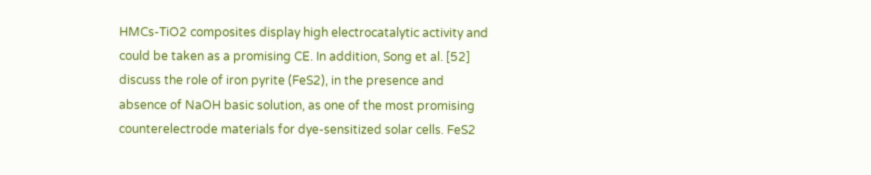HMCs-TiO2 composites display high electrocatalytic activity and could be taken as a promising CE. In addition, Song et al. [52] discuss the role of iron pyrite (FeS2), in the presence and absence of NaOH basic solution, as one of the most promising counterelectrode materials for dye-sensitized solar cells. FeS2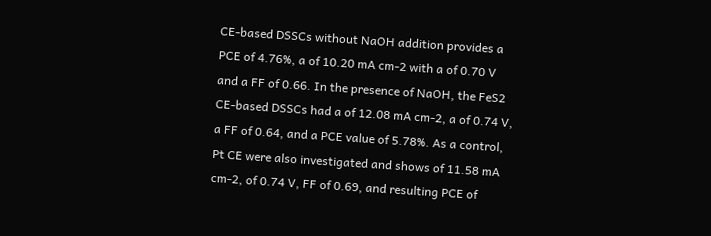CE-based DSSCs without NaOH addition provides a PCE of 4.76%, a of 10.20 mA cm-2 with a of 0.70 V and a FF of 0.66. In the presence of NaOH, the FeS2 CE-based DSSCs had a of 12.08 mA cm-2, a of 0.74 V, a FF of 0.64, and a PCE value of 5.78%. As a control, Pt CE were also investigated and shows of 11.58 mA cm-2, of 0.74 V, FF of 0.69, and resulting PCE of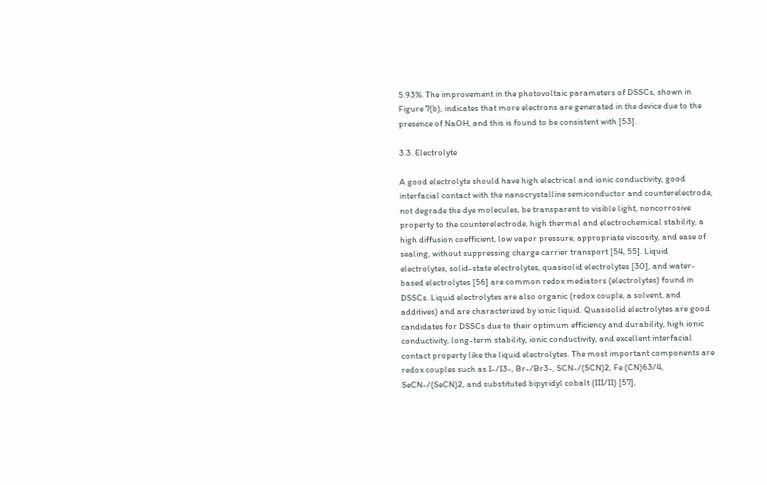5.93%. The improvement in the photovoltaic parameters of DSSCs, shown in Figure 7(b), indicates that more electrons are generated in the device due to the presence of NaOH, and this is found to be consistent with [53].

3.3. Electrolyte

A good electrolyte should have high electrical and ionic conductivity, good interfacial contact with the nanocrystalline semiconductor and counterelectrode, not degrade the dye molecules, be transparent to visible light, noncorrosive property to the counterelectrode, high thermal and electrochemical stability, a high diffusion coefficient, low vapor pressure, appropriate viscosity, and ease of sealing, without suppressing charge carrier transport [54, 55]. Liquid electrolytes, solid-state electrolytes, quasisolid electrolytes [30], and water-based electrolytes [56] are common redox mediators (electrolytes) found in DSSCs. Liquid electrolytes are also organic (redox couple, a solvent, and additives) and are characterized by ionic liquid. Quasisolid electrolytes are good candidates for DSSCs due to their optimum efficiency and durability, high ionic conductivity, long-term stability, ionic conductivity, and excellent interfacial contact property like the liquid electrolytes. The most important components are redox couples such as I-/I3-, Br-/Br3-, SCN-/(SCN)2, Fe (CN)63/4, SeCN-/(SeCN)2, and substituted bipyridyl cobalt (III/II) [57],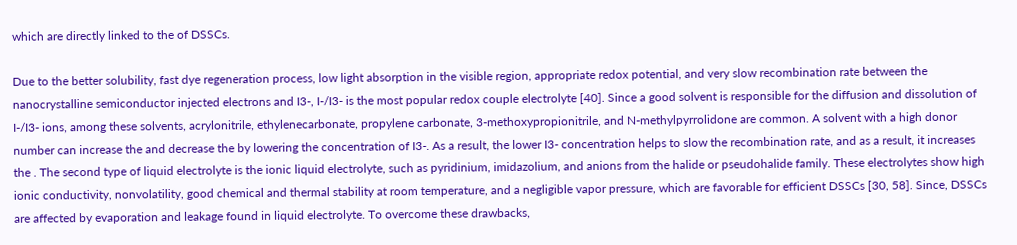which are directly linked to the of DSSCs.

Due to the better solubility, fast dye regeneration process, low light absorption in the visible region, appropriate redox potential, and very slow recombination rate between the nanocrystalline semiconductor injected electrons and I3-, I-/I3- is the most popular redox couple electrolyte [40]. Since a good solvent is responsible for the diffusion and dissolution of I-/I3- ions, among these solvents, acrylonitrile, ethylenecarbonate, propylene carbonate, 3-methoxypropionitrile, and N-methylpyrrolidone are common. A solvent with a high donor number can increase the and decrease the by lowering the concentration of I3-. As a result, the lower I3- concentration helps to slow the recombination rate, and as a result, it increases the . The second type of liquid electrolyte is the ionic liquid electrolyte, such as pyridinium, imidazolium, and anions from the halide or pseudohalide family. These electrolytes show high ionic conductivity, nonvolatility, good chemical and thermal stability at room temperature, and a negligible vapor pressure, which are favorable for efficient DSSCs [30, 58]. Since, DSSCs are affected by evaporation and leakage found in liquid electrolyte. To overcome these drawbacks,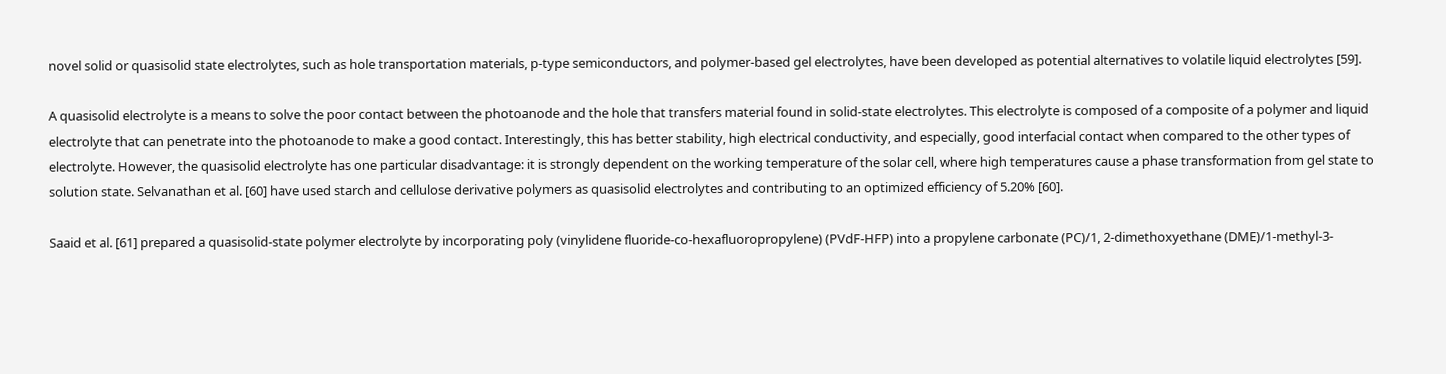novel solid or quasisolid state electrolytes, such as hole transportation materials, p-type semiconductors, and polymer-based gel electrolytes, have been developed as potential alternatives to volatile liquid electrolytes [59].

A quasisolid electrolyte is a means to solve the poor contact between the photoanode and the hole that transfers material found in solid-state electrolytes. This electrolyte is composed of a composite of a polymer and liquid electrolyte that can penetrate into the photoanode to make a good contact. Interestingly, this has better stability, high electrical conductivity, and especially, good interfacial contact when compared to the other types of electrolyte. However, the quasisolid electrolyte has one particular disadvantage: it is strongly dependent on the working temperature of the solar cell, where high temperatures cause a phase transformation from gel state to solution state. Selvanathan et al. [60] have used starch and cellulose derivative polymers as quasisolid electrolytes and contributing to an optimized efficiency of 5.20% [60].

Saaid et al. [61] prepared a quasisolid-state polymer electrolyte by incorporating poly (vinylidene fluoride-co-hexafluoropropylene) (PVdF-HFP) into a propylene carbonate (PC)/1, 2-dimethoxyethane (DME)/1-methyl-3-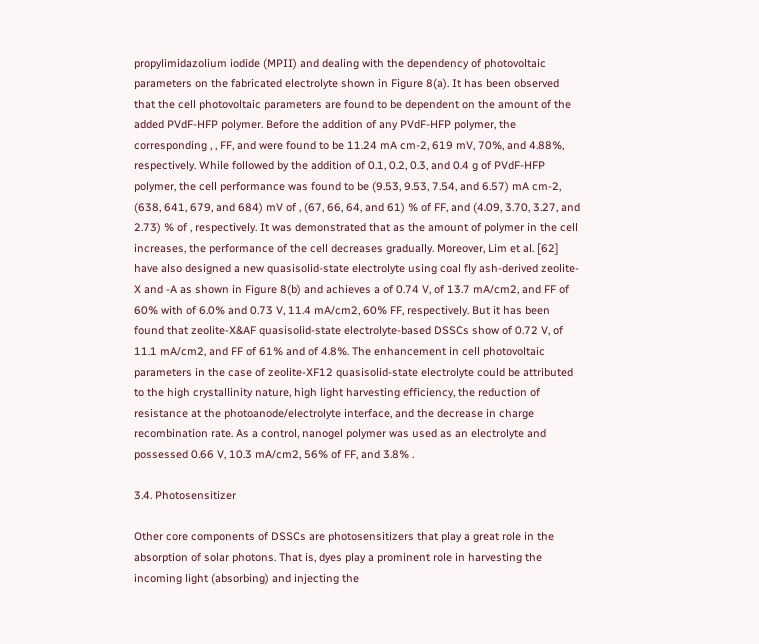propylimidazolium iodide (MPII) and dealing with the dependency of photovoltaic parameters on the fabricated electrolyte shown in Figure 8(a). It has been observed that the cell photovoltaic parameters are found to be dependent on the amount of the added PVdF-HFP polymer. Before the addition of any PVdF-HFP polymer, the corresponding , , FF, and were found to be 11.24 mA cm-2, 619 mV, 70%, and 4.88%, respectively. While followed by the addition of 0.1, 0.2, 0.3, and 0.4 g of PVdF-HFP polymer, the cell performance was found to be (9.53, 9.53, 7.54, and 6.57) mA cm-2, (638, 641, 679, and 684) mV of , (67, 66, 64, and 61) % of FF, and (4.09, 3.70, 3.27, and 2.73) % of , respectively. It was demonstrated that as the amount of polymer in the cell increases, the performance of the cell decreases gradually. Moreover, Lim et al. [62] have also designed a new quasisolid-state electrolyte using coal fly ash-derived zeolite-X and -A as shown in Figure 8(b) and achieves a of 0.74 V, of 13.7 mA/cm2, and FF of 60% with of 6.0% and 0.73 V, 11.4 mA/cm2, 60% FF, respectively. But it has been found that zeolite-X&AF quasisolid-state electrolyte-based DSSCs show of 0.72 V, of 11.1 mA/cm2, and FF of 61% and of 4.8%. The enhancement in cell photovoltaic parameters in the case of zeolite-XF12 quasisolid-state electrolyte could be attributed to the high crystallinity nature, high light harvesting efficiency, the reduction of resistance at the photoanode/electrolyte interface, and the decrease in charge recombination rate. As a control, nanogel polymer was used as an electrolyte and possessed 0.66 V, 10.3 mA/cm2, 56% of FF, and 3.8% .

3.4. Photosensitizer

Other core components of DSSCs are photosensitizers that play a great role in the absorption of solar photons. That is, dyes play a prominent role in harvesting the incoming light (absorbing) and injecting the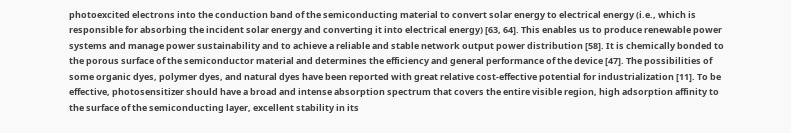photoexcited electrons into the conduction band of the semiconducting material to convert solar energy to electrical energy (i.e., which is responsible for absorbing the incident solar energy and converting it into electrical energy) [63, 64]. This enables us to produce renewable power systems and manage power sustainability and to achieve a reliable and stable network output power distribution [58]. It is chemically bonded to the porous surface of the semiconductor material and determines the efficiency and general performance of the device [47]. The possibilities of some organic dyes, polymer dyes, and natural dyes have been reported with great relative cost-effective potential for industrialization [11]. To be effective, photosensitizer should have a broad and intense absorption spectrum that covers the entire visible region, high adsorption affinity to the surface of the semiconducting layer, excellent stability in its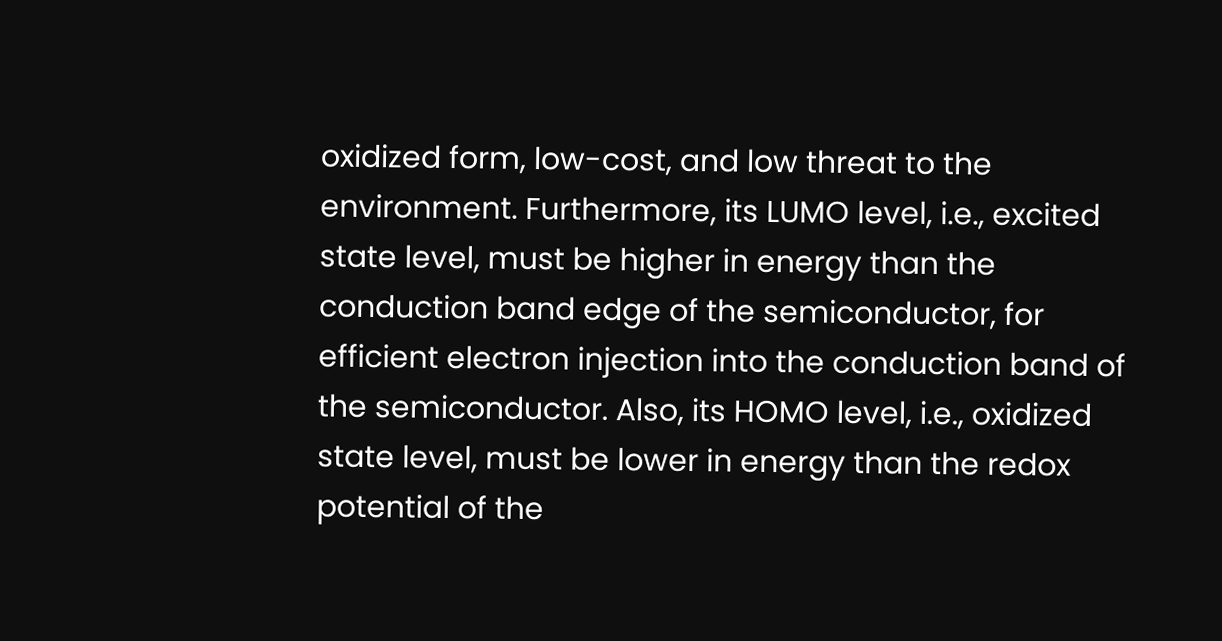oxidized form, low-cost, and low threat to the environment. Furthermore, its LUMO level, i.e., excited state level, must be higher in energy than the conduction band edge of the semiconductor, for efficient electron injection into the conduction band of the semiconductor. Also, its HOMO level, i.e., oxidized state level, must be lower in energy than the redox potential of the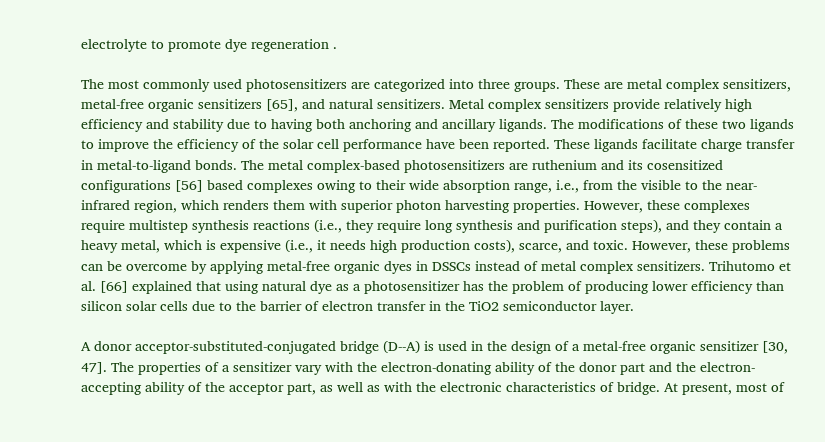electrolyte to promote dye regeneration .

The most commonly used photosensitizers are categorized into three groups. These are metal complex sensitizers, metal-free organic sensitizers [65], and natural sensitizers. Metal complex sensitizers provide relatively high efficiency and stability due to having both anchoring and ancillary ligands. The modifications of these two ligands to improve the efficiency of the solar cell performance have been reported. These ligands facilitate charge transfer in metal-to-ligand bonds. The metal complex-based photosensitizers are ruthenium and its cosensitized configurations [56] based complexes owing to their wide absorption range, i.e., from the visible to the near-infrared region, which renders them with superior photon harvesting properties. However, these complexes require multistep synthesis reactions (i.e., they require long synthesis and purification steps), and they contain a heavy metal, which is expensive (i.e., it needs high production costs), scarce, and toxic. However, these problems can be overcome by applying metal-free organic dyes in DSSCs instead of metal complex sensitizers. Trihutomo et al. [66] explained that using natural dye as a photosensitizer has the problem of producing lower efficiency than silicon solar cells due to the barrier of electron transfer in the TiO2 semiconductor layer.

A donor acceptor-substituted-conjugated bridge (D--A) is used in the design of a metal-free organic sensitizer [30, 47]. The properties of a sensitizer vary with the electron-donating ability of the donor part and the electron-accepting ability of the acceptor part, as well as with the electronic characteristics of bridge. At present, most of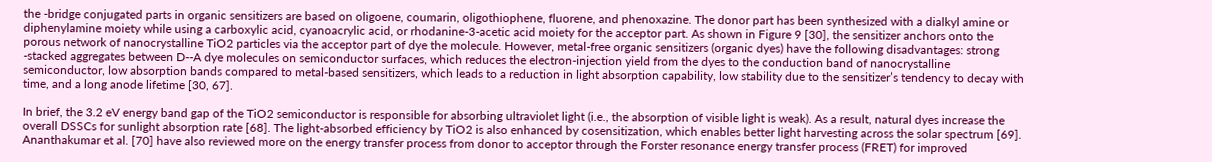the -bridge conjugated parts in organic sensitizers are based on oligoene, coumarin, oligothiophene, fluorene, and phenoxazine. The donor part has been synthesized with a dialkyl amine or diphenylamine moiety while using a carboxylic acid, cyanoacrylic acid, or rhodanine-3-acetic acid moiety for the acceptor part. As shown in Figure 9 [30], the sensitizer anchors onto the porous network of nanocrystalline TiO2 particles via the acceptor part of dye the molecule. However, metal-free organic sensitizers (organic dyes) have the following disadvantages: strong -stacked aggregates between D--A dye molecules on semiconductor surfaces, which reduces the electron-injection yield from the dyes to the conduction band of nanocrystalline semiconductor, low absorption bands compared to metal-based sensitizers, which leads to a reduction in light absorption capability, low stability due to the sensitizer’s tendency to decay with time, and a long anode lifetime [30, 67].

In brief, the 3.2 eV energy band gap of the TiO2 semiconductor is responsible for absorbing ultraviolet light (i.e., the absorption of visible light is weak). As a result, natural dyes increase the overall DSSCs for sunlight absorption rate [68]. The light-absorbed efficiency by TiO2 is also enhanced by cosensitization, which enables better light harvesting across the solar spectrum [69]. Ananthakumar et al. [70] have also reviewed more on the energy transfer process from donor to acceptor through the Forster resonance energy transfer process (FRET) for improved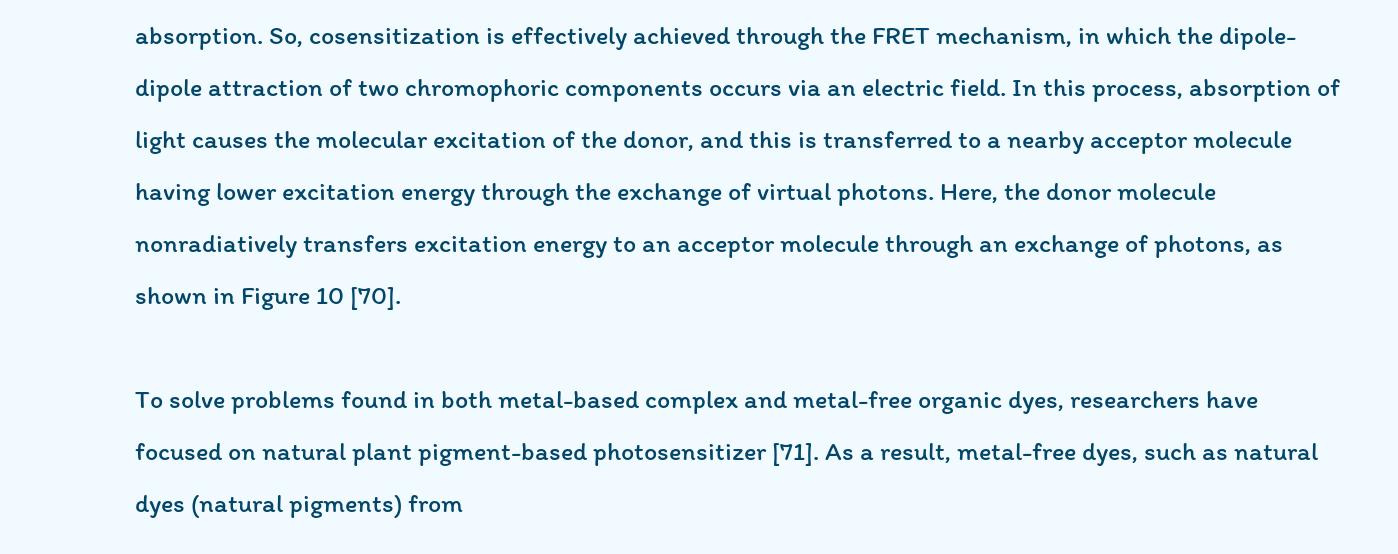absorption. So, cosensitization is effectively achieved through the FRET mechanism, in which the dipole-dipole attraction of two chromophoric components occurs via an electric field. In this process, absorption of light causes the molecular excitation of the donor, and this is transferred to a nearby acceptor molecule having lower excitation energy through the exchange of virtual photons. Here, the donor molecule nonradiatively transfers excitation energy to an acceptor molecule through an exchange of photons, as shown in Figure 10 [70].

To solve problems found in both metal-based complex and metal-free organic dyes, researchers have focused on natural plant pigment-based photosensitizer [71]. As a result, metal-free dyes, such as natural dyes (natural pigments) from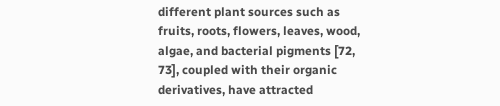different plant sources such as fruits, roots, flowers, leaves, wood, algae, and bacterial pigments [72, 73], coupled with their organic derivatives, have attracted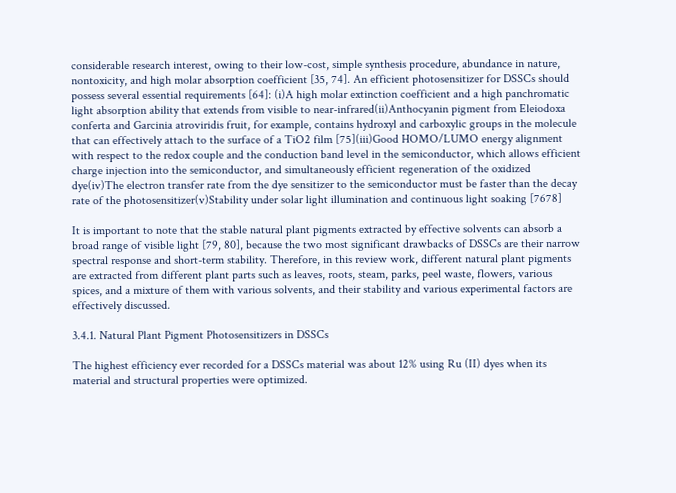considerable research interest, owing to their low-cost, simple synthesis procedure, abundance in nature, nontoxicity, and high molar absorption coefficient [35, 74]. An efficient photosensitizer for DSSCs should possess several essential requirements [64]: (i)A high molar extinction coefficient and a high panchromatic light absorption ability that extends from visible to near-infrared(ii)Anthocyanin pigment from Eleiodoxa conferta and Garcinia atroviridis fruit, for example, contains hydroxyl and carboxylic groups in the molecule that can effectively attach to the surface of a TiO2 film [75](iii)Good HOMO/LUMO energy alignment with respect to the redox couple and the conduction band level in the semiconductor, which allows efficient charge injection into the semiconductor, and simultaneously efficient regeneration of the oxidized dye(iv)The electron transfer rate from the dye sensitizer to the semiconductor must be faster than the decay rate of the photosensitizer(v)Stability under solar light illumination and continuous light soaking [7678]

It is important to note that the stable natural plant pigments extracted by effective solvents can absorb a broad range of visible light [79, 80], because the two most significant drawbacks of DSSCs are their narrow spectral response and short-term stability. Therefore, in this review work, different natural plant pigments are extracted from different plant parts such as leaves, roots, steam, parks, peel waste, flowers, various spices, and a mixture of them with various solvents, and their stability and various experimental factors are effectively discussed.

3.4.1. Natural Plant Pigment Photosensitizers in DSSCs

The highest efficiency ever recorded for a DSSCs material was about 12% using Ru (II) dyes when its material and structural properties were optimized.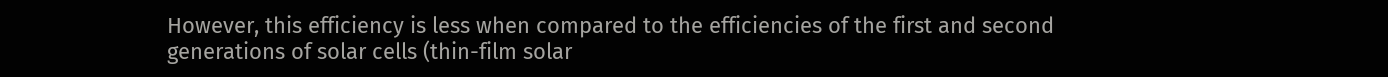However, this efficiency is less when compared to the efficiencies of the first and second generations of solar cells (thin-film solar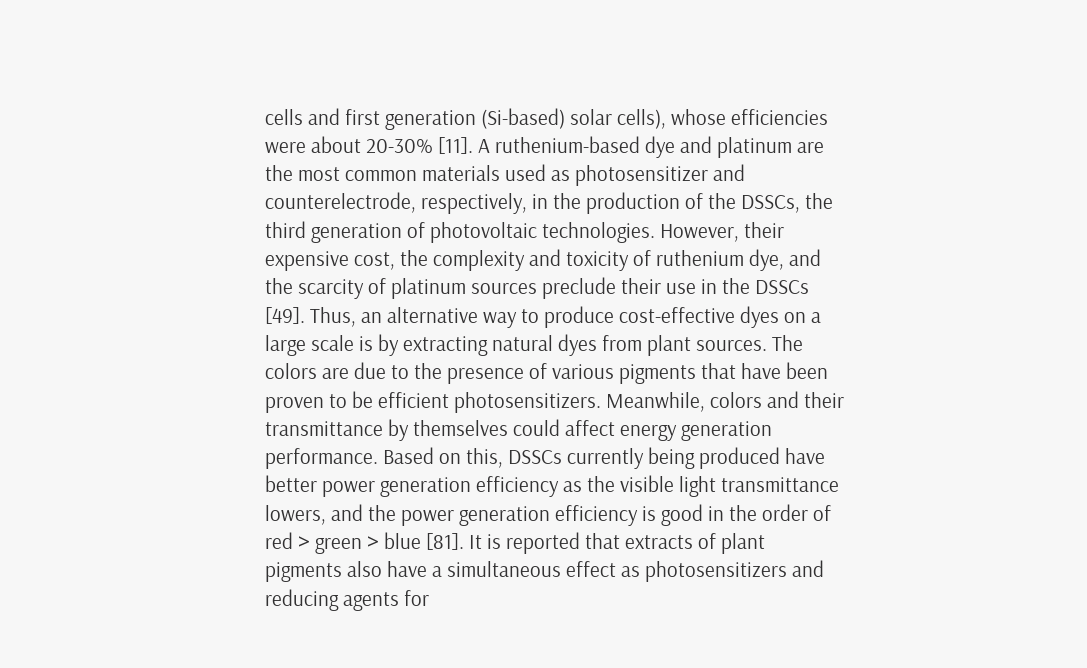cells and first generation (Si-based) solar cells), whose efficiencies were about 20-30% [11]. A ruthenium-based dye and platinum are the most common materials used as photosensitizer and counterelectrode, respectively, in the production of the DSSCs, the third generation of photovoltaic technologies. However, their expensive cost, the complexity and toxicity of ruthenium dye, and the scarcity of platinum sources preclude their use in the DSSCs [49]. Thus, an alternative way to produce cost-effective dyes on a large scale is by extracting natural dyes from plant sources. The colors are due to the presence of various pigments that have been proven to be efficient photosensitizers. Meanwhile, colors and their transmittance by themselves could affect energy generation performance. Based on this, DSSCs currently being produced have better power generation efficiency as the visible light transmittance lowers, and the power generation efficiency is good in the order of red > green > blue [81]. It is reported that extracts of plant pigments also have a simultaneous effect as photosensitizers and reducing agents for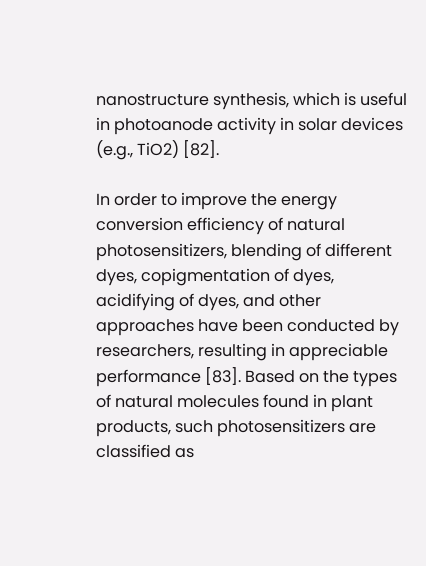nanostructure synthesis, which is useful in photoanode activity in solar devices (e.g., TiO2) [82].

In order to improve the energy conversion efficiency of natural photosensitizers, blending of different dyes, copigmentation of dyes, acidifying of dyes, and other approaches have been conducted by researchers, resulting in appreciable performance [83]. Based on the types of natural molecules found in plant products, such photosensitizers are classified as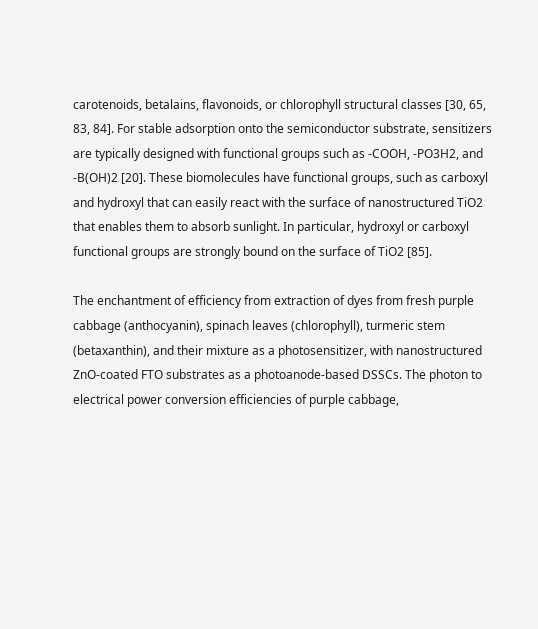carotenoids, betalains, flavonoids, or chlorophyll structural classes [30, 65, 83, 84]. For stable adsorption onto the semiconductor substrate, sensitizers are typically designed with functional groups such as -COOH, -PO3H2, and -B(OH)2 [20]. These biomolecules have functional groups, such as carboxyl and hydroxyl that can easily react with the surface of nanostructured TiO2 that enables them to absorb sunlight. In particular, hydroxyl or carboxyl functional groups are strongly bound on the surface of TiO2 [85].

The enchantment of efficiency from extraction of dyes from fresh purple cabbage (anthocyanin), spinach leaves (chlorophyll), turmeric stem (betaxanthin), and their mixture as a photosensitizer, with nanostructured ZnO-coated FTO substrates as a photoanode-based DSSCs. The photon to electrical power conversion efficiencies of purple cabbage,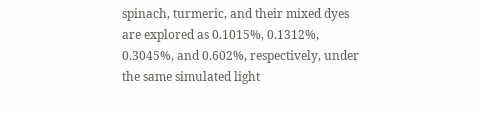spinach, turmeric, and their mixed dyes are explored as 0.1015%, 0.1312%, 0.3045%, and 0.602%, respectively, under the same simulated light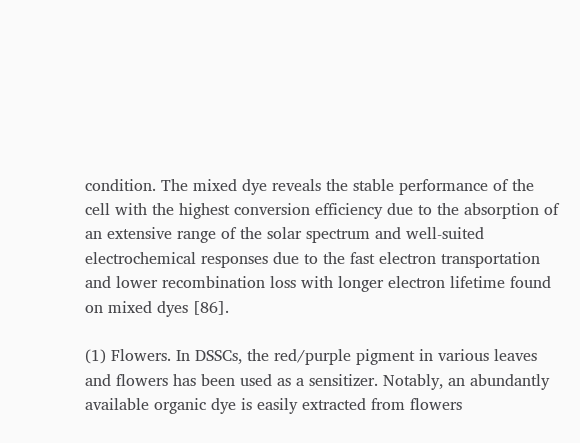condition. The mixed dye reveals the stable performance of the cell with the highest conversion efficiency due to the absorption of an extensive range of the solar spectrum and well-suited electrochemical responses due to the fast electron transportation and lower recombination loss with longer electron lifetime found on mixed dyes [86].

(1) Flowers. In DSSCs, the red/purple pigment in various leaves and flowers has been used as a sensitizer. Notably, an abundantly available organic dye is easily extracted from flowers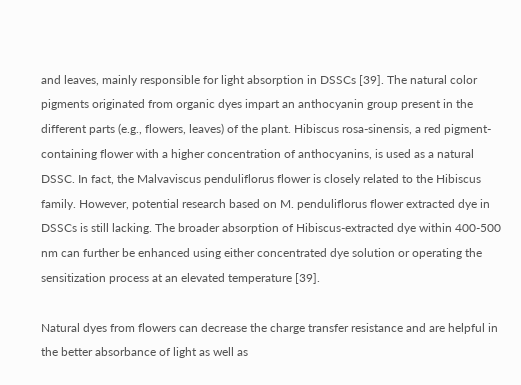and leaves, mainly responsible for light absorption in DSSCs [39]. The natural color pigments originated from organic dyes impart an anthocyanin group present in the different parts (e.g., flowers, leaves) of the plant. Hibiscus rosa-sinensis, a red pigment-containing flower with a higher concentration of anthocyanins, is used as a natural DSSC. In fact, the Malvaviscus penduliflorus flower is closely related to the Hibiscus family. However, potential research based on M. penduliflorus flower extracted dye in DSSCs is still lacking. The broader absorption of Hibiscus-extracted dye within 400-500 nm can further be enhanced using either concentrated dye solution or operating the sensitization process at an elevated temperature [39].

Natural dyes from flowers can decrease the charge transfer resistance and are helpful in the better absorbance of light as well as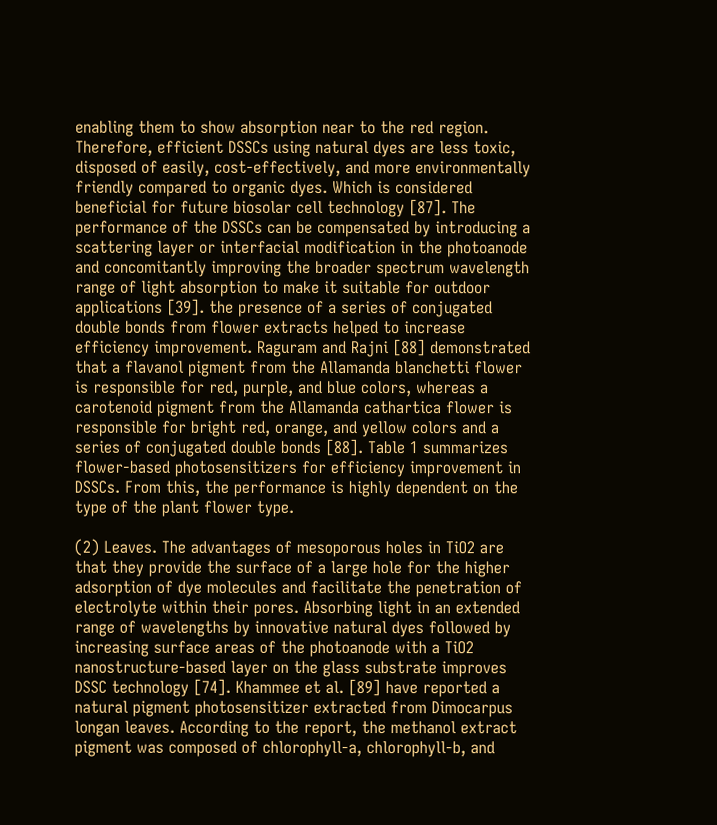enabling them to show absorption near to the red region. Therefore, efficient DSSCs using natural dyes are less toxic, disposed of easily, cost-effectively, and more environmentally friendly compared to organic dyes. Which is considered beneficial for future biosolar cell technology [87]. The performance of the DSSCs can be compensated by introducing a scattering layer or interfacial modification in the photoanode and concomitantly improving the broader spectrum wavelength range of light absorption to make it suitable for outdoor applications [39]. the presence of a series of conjugated double bonds from flower extracts helped to increase efficiency improvement. Raguram and Rajni [88] demonstrated that a flavanol pigment from the Allamanda blanchetti flower is responsible for red, purple, and blue colors, whereas a carotenoid pigment from the Allamanda cathartica flower is responsible for bright red, orange, and yellow colors and a series of conjugated double bonds [88]. Table 1 summarizes flower-based photosensitizers for efficiency improvement in DSSCs. From this, the performance is highly dependent on the type of the plant flower type.

(2) Leaves. The advantages of mesoporous holes in TiO2 are that they provide the surface of a large hole for the higher adsorption of dye molecules and facilitate the penetration of electrolyte within their pores. Absorbing light in an extended range of wavelengths by innovative natural dyes followed by increasing surface areas of the photoanode with a TiO2 nanostructure-based layer on the glass substrate improves DSSC technology [74]. Khammee et al. [89] have reported a natural pigment photosensitizer extracted from Dimocarpus longan leaves. According to the report, the methanol extract pigment was composed of chlorophyll-a, chlorophyll-b, and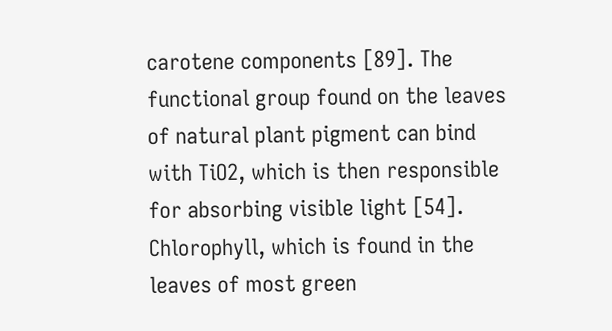carotene components [89]. The functional group found on the leaves of natural plant pigment can bind with TiO2, which is then responsible for absorbing visible light [54]. Chlorophyll, which is found in the leaves of most green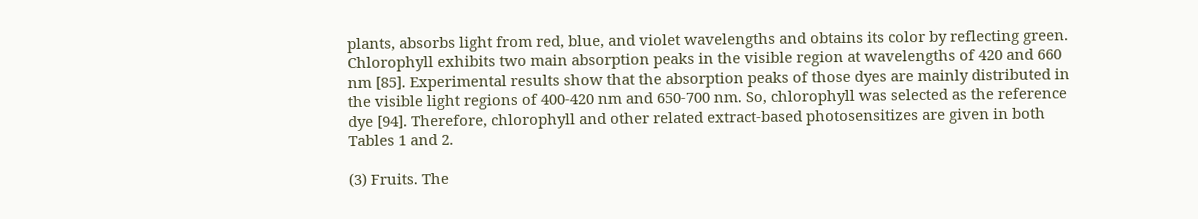plants, absorbs light from red, blue, and violet wavelengths and obtains its color by reflecting green. Chlorophyll exhibits two main absorption peaks in the visible region at wavelengths of 420 and 660 nm [85]. Experimental results show that the absorption peaks of those dyes are mainly distributed in the visible light regions of 400-420 nm and 650-700 nm. So, chlorophyll was selected as the reference dye [94]. Therefore, chlorophyll and other related extract-based photosensitizes are given in both Tables 1 and 2.

(3) Fruits. The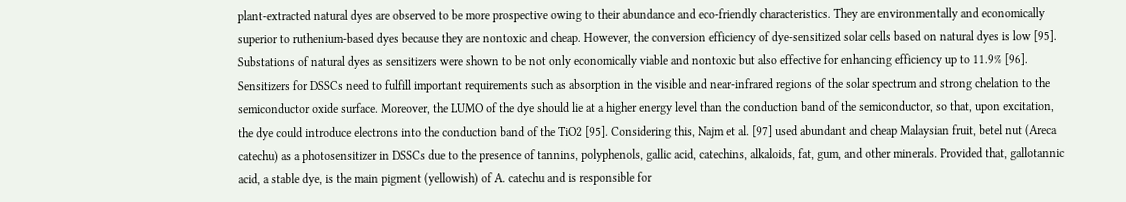plant-extracted natural dyes are observed to be more prospective owing to their abundance and eco-friendly characteristics. They are environmentally and economically superior to ruthenium-based dyes because they are nontoxic and cheap. However, the conversion efficiency of dye-sensitized solar cells based on natural dyes is low [95]. Substations of natural dyes as sensitizers were shown to be not only economically viable and nontoxic but also effective for enhancing efficiency up to 11.9% [96]. Sensitizers for DSSCs need to fulfill important requirements such as absorption in the visible and near-infrared regions of the solar spectrum and strong chelation to the semiconductor oxide surface. Moreover, the LUMO of the dye should lie at a higher energy level than the conduction band of the semiconductor, so that, upon excitation, the dye could introduce electrons into the conduction band of the TiO2 [95]. Considering this, Najm et al. [97] used abundant and cheap Malaysian fruit, betel nut (Areca catechu) as a photosensitizer in DSSCs due to the presence of tannins, polyphenols, gallic acid, catechins, alkaloids, fat, gum, and other minerals. Provided that, gallotannic acid, a stable dye, is the main pigment (yellowish) of A. catechu and is responsible for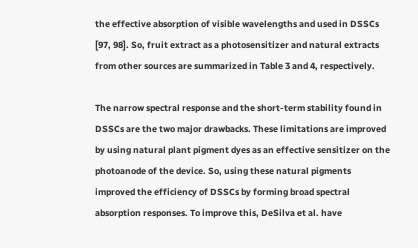the effective absorption of visible wavelengths and used in DSSCs [97, 98]. So, fruit extract as a photosensitizer and natural extracts from other sources are summarized in Table 3 and 4, respectively.

The narrow spectral response and the short-term stability found in DSSCs are the two major drawbacks. These limitations are improved by using natural plant pigment dyes as an effective sensitizer on the photoanode of the device. So, using these natural pigments improved the efficiency of DSSCs by forming broad spectral absorption responses. To improve this, DeSilva et al. have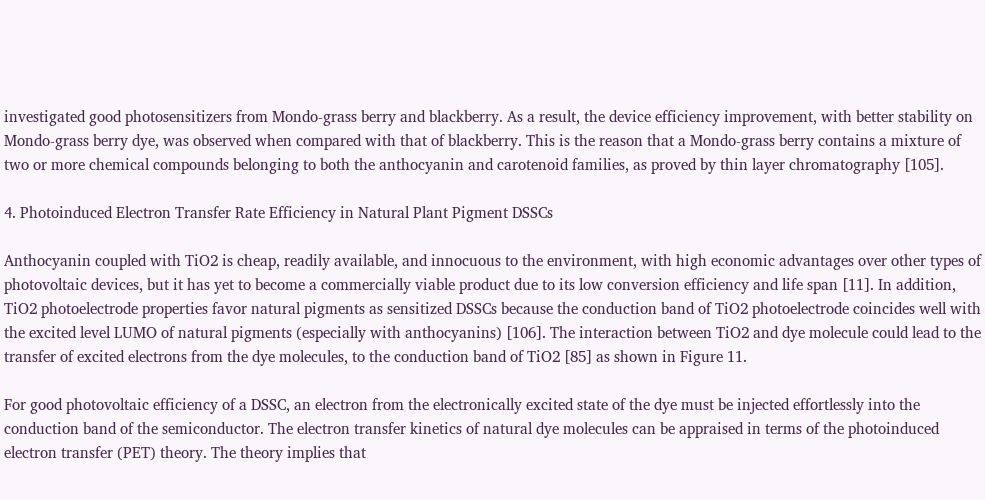investigated good photosensitizers from Mondo-grass berry and blackberry. As a result, the device efficiency improvement, with better stability on Mondo-grass berry dye, was observed when compared with that of blackberry. This is the reason that a Mondo-grass berry contains a mixture of two or more chemical compounds belonging to both the anthocyanin and carotenoid families, as proved by thin layer chromatography [105].

4. Photoinduced Electron Transfer Rate Efficiency in Natural Plant Pigment DSSCs

Anthocyanin coupled with TiO2 is cheap, readily available, and innocuous to the environment, with high economic advantages over other types of photovoltaic devices, but it has yet to become a commercially viable product due to its low conversion efficiency and life span [11]. In addition, TiO2 photoelectrode properties favor natural pigments as sensitized DSSCs because the conduction band of TiO2 photoelectrode coincides well with the excited level LUMO of natural pigments (especially with anthocyanins) [106]. The interaction between TiO2 and dye molecule could lead to the transfer of excited electrons from the dye molecules, to the conduction band of TiO2 [85] as shown in Figure 11.

For good photovoltaic efficiency of a DSSC, an electron from the electronically excited state of the dye must be injected effortlessly into the conduction band of the semiconductor. The electron transfer kinetics of natural dye molecules can be appraised in terms of the photoinduced electron transfer (PET) theory. The theory implies that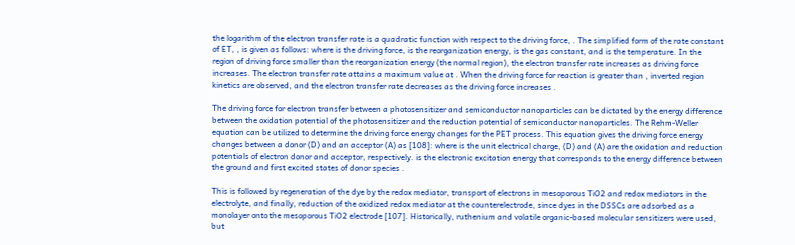the logarithm of the electron transfer rate is a quadratic function with respect to the driving force, . The simplified form of the rate constant of ET, , is given as follows: where is the driving force, is the reorganization energy, is the gas constant, and is the temperature. In the region of driving force smaller than the reorganization energy (the normal region), the electron transfer rate increases as driving force increases. The electron transfer rate attains a maximum value at . When the driving force for reaction is greater than , inverted region kinetics are observed, and the electron transfer rate decreases as the driving force increases .

The driving force for electron transfer between a photosensitizer and semiconductor nanoparticles can be dictated by the energy difference between the oxidation potential of the photosensitizer and the reduction potential of semiconductor nanoparticles. The Rehm-Weller equation can be utilized to determine the driving force energy changes for the PET process. This equation gives the driving force energy changes between a donor (D) and an acceptor (A) as [108]: where is the unit electrical charge, (D) and (A) are the oxidation and reduction potentials of electron donor and acceptor, respectively. is the electronic excitation energy that corresponds to the energy difference between the ground and first excited states of donor species .

This is followed by regeneration of the dye by the redox mediator, transport of electrons in mesoporous TiO2 and redox mediators in the electrolyte, and finally, reduction of the oxidized redox mediator at the counterelectrode, since dyes in the DSSCs are adsorbed as a monolayer onto the mesoporous TiO2 electrode [107]. Historically, ruthenium and volatile organic-based molecular sensitizers were used, but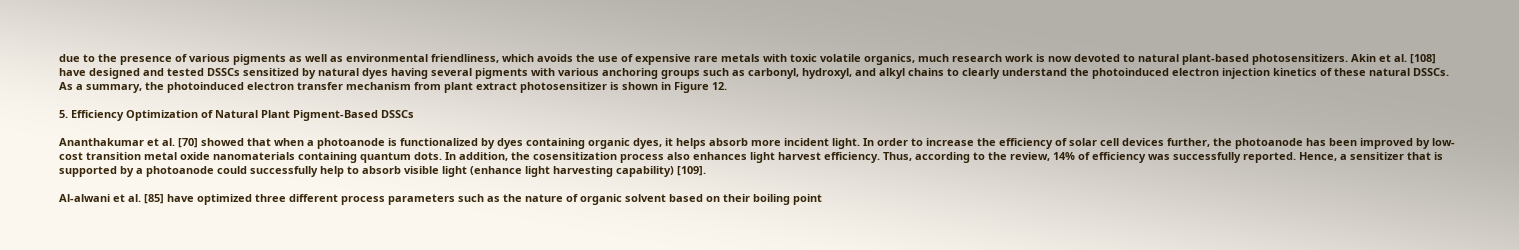due to the presence of various pigments as well as environmental friendliness, which avoids the use of expensive rare metals with toxic volatile organics, much research work is now devoted to natural plant-based photosensitizers. Akin et al. [108] have designed and tested DSSCs sensitized by natural dyes having several pigments with various anchoring groups such as carbonyl, hydroxyl, and alkyl chains to clearly understand the photoinduced electron injection kinetics of these natural DSSCs. As a summary, the photoinduced electron transfer mechanism from plant extract photosensitizer is shown in Figure 12.

5. Efficiency Optimization of Natural Plant Pigment-Based DSSCs

Ananthakumar et al. [70] showed that when a photoanode is functionalized by dyes containing organic dyes, it helps absorb more incident light. In order to increase the efficiency of solar cell devices further, the photoanode has been improved by low-cost transition metal oxide nanomaterials containing quantum dots. In addition, the cosensitization process also enhances light harvest efficiency. Thus, according to the review, 14% of efficiency was successfully reported. Hence, a sensitizer that is supported by a photoanode could successfully help to absorb visible light (enhance light harvesting capability) [109].

Al-alwani et al. [85] have optimized three different process parameters such as the nature of organic solvent based on their boiling point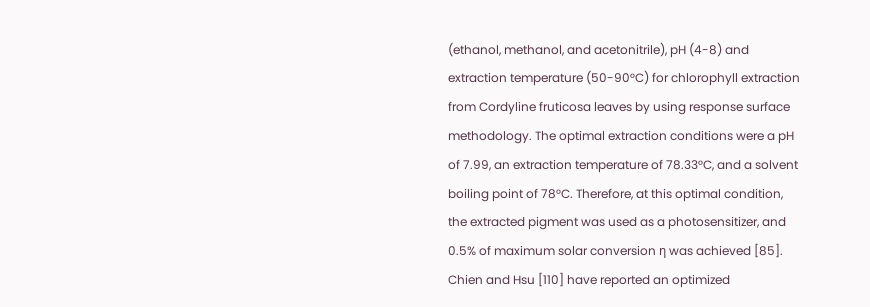(ethanol, methanol, and acetonitrile), pH (4-8) and extraction temperature (50-90°C) for chlorophyll extraction from Cordyline fruticosa leaves by using response surface methodology. The optimal extraction conditions were a pH of 7.99, an extraction temperature of 78.33°C, and a solvent boiling point of 78°C. Therefore, at this optimal condition, the extracted pigment was used as a photosensitizer, and 0.5% of maximum solar conversion η was achieved [85]. Chien and Hsu [110] have reported an optimized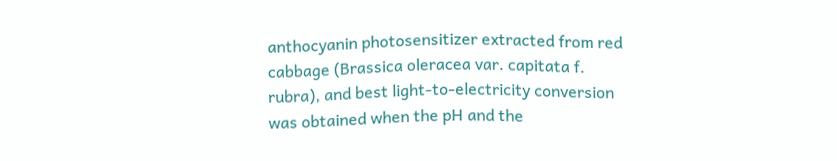anthocyanin photosensitizer extracted from red cabbage (Brassica oleracea var. capitata f. rubra), and best light-to-electricity conversion was obtained when the pH and the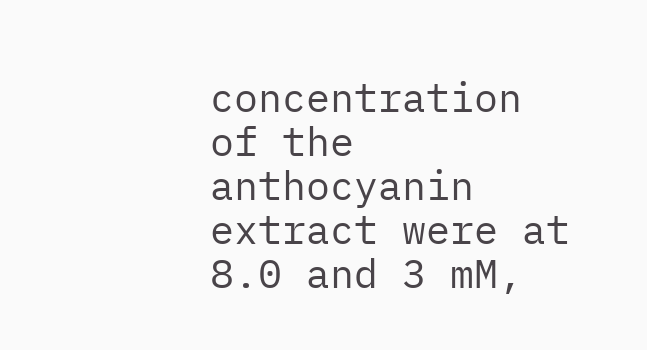concentration of the anthocyanin extract were at 8.0 and 3 mM,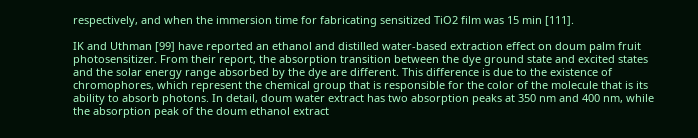respectively, and when the immersion time for fabricating sensitized TiO2 film was 15 min [111].

IK and Uthman [99] have reported an ethanol and distilled water-based extraction effect on doum palm fruit photosensitizer. From their report, the absorption transition between the dye ground state and excited states and the solar energy range absorbed by the dye are different. This difference is due to the existence of chromophores, which represent the chemical group that is responsible for the color of the molecule that is its ability to absorb photons. In detail, doum water extract has two absorption peaks at 350 nm and 400 nm, while the absorption peak of the doum ethanol extract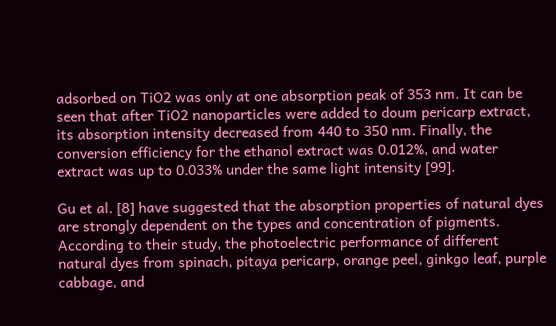adsorbed on TiO2 was only at one absorption peak of 353 nm. It can be seen that after TiO2 nanoparticles were added to doum pericarp extract, its absorption intensity decreased from 440 to 350 nm. Finally, the conversion efficiency for the ethanol extract was 0.012%, and water extract was up to 0.033% under the same light intensity [99].

Gu et al. [8] have suggested that the absorption properties of natural dyes are strongly dependent on the types and concentration of pigments. According to their study, the photoelectric performance of different natural dyes from spinach, pitaya pericarp, orange peel, ginkgo leaf, purple cabbage, and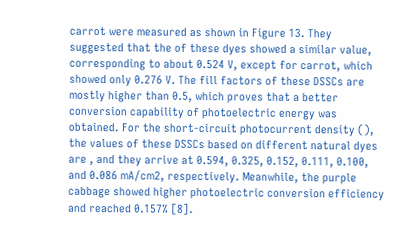carrot were measured as shown in Figure 13. They suggested that the of these dyes showed a similar value, corresponding to about 0.524 V, except for carrot, which showed only 0.276 V. The fill factors of these DSSCs are mostly higher than 0.5, which proves that a better conversion capability of photoelectric energy was obtained. For the short-circuit photocurrent density (), the values of these DSSCs based on different natural dyes are , and they arrive at 0.594, 0.325, 0.152, 0.111, 0.100, and 0.086 mA/cm2, respectively. Meanwhile, the purple cabbage showed higher photoelectric conversion efficiency and reached 0.157% [8].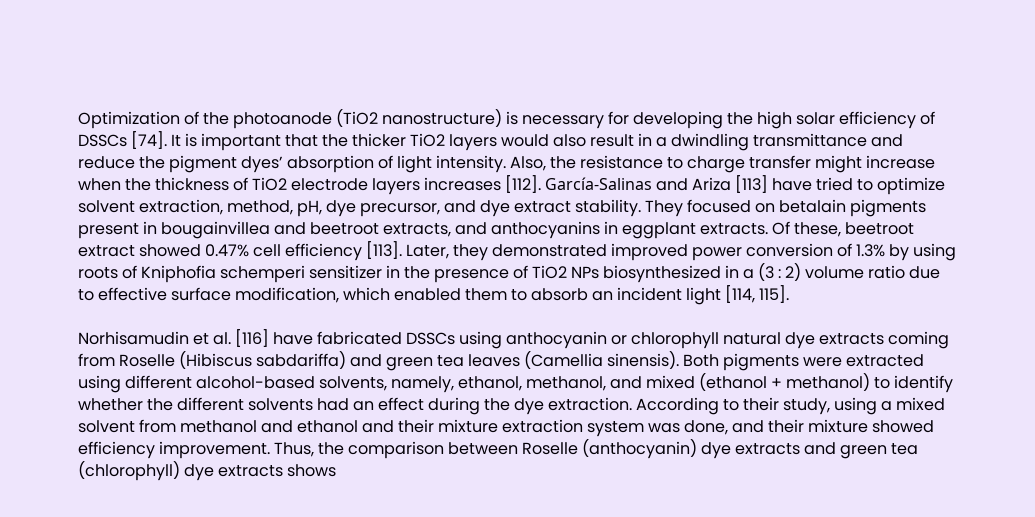Optimization of the photoanode (TiO2 nanostructure) is necessary for developing the high solar efficiency of DSSCs [74]. It is important that the thicker TiO2 layers would also result in a dwindling transmittance and reduce the pigment dyes’ absorption of light intensity. Also, the resistance to charge transfer might increase when the thickness of TiO2 electrode layers increases [112]. García-Salinas and Ariza [113] have tried to optimize solvent extraction, method, pH, dye precursor, and dye extract stability. They focused on betalain pigments present in bougainvillea and beetroot extracts, and anthocyanins in eggplant extracts. Of these, beetroot extract showed 0.47% cell efficiency [113]. Later, they demonstrated improved power conversion of 1.3% by using roots of Kniphofia schemperi sensitizer in the presence of TiO2 NPs biosynthesized in a (3 : 2) volume ratio due to effective surface modification, which enabled them to absorb an incident light [114, 115].

Norhisamudin et al. [116] have fabricated DSSCs using anthocyanin or chlorophyll natural dye extracts coming from Roselle (Hibiscus sabdariffa) and green tea leaves (Camellia sinensis). Both pigments were extracted using different alcohol-based solvents, namely, ethanol, methanol, and mixed (ethanol + methanol) to identify whether the different solvents had an effect during the dye extraction. According to their study, using a mixed solvent from methanol and ethanol and their mixture extraction system was done, and their mixture showed efficiency improvement. Thus, the comparison between Roselle (anthocyanin) dye extracts and green tea (chlorophyll) dye extracts shows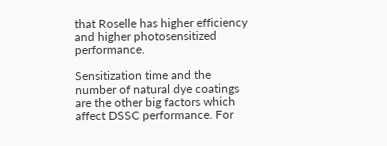that Roselle has higher efficiency and higher photosensitized performance.

Sensitization time and the number of natural dye coatings are the other big factors which affect DSSC performance. For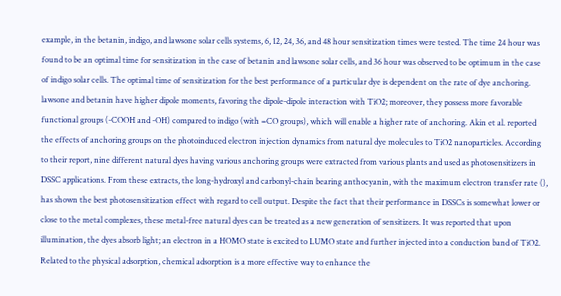example, in the betanin, indigo, and lawsone solar cells systems, 6, 12, 24, 36, and 48 hour sensitization times were tested. The time 24 hour was found to be an optimal time for sensitization in the case of betanin and lawsone solar cells, and 36 hour was observed to be optimum in the case of indigo solar cells. The optimal time of sensitization for the best performance of a particular dye is dependent on the rate of dye anchoring. lawsone and betanin have higher dipole moments, favoring the dipole-dipole interaction with TiO2; moreover, they possess more favorable functional groups (-COOH and -OH) compared to indigo (with =CO groups), which will enable a higher rate of anchoring. Akin et al. reported the effects of anchoring groups on the photoinduced electron injection dynamics from natural dye molecules to TiO2 nanoparticles. According to their report, nine different natural dyes having various anchoring groups were extracted from various plants and used as photosensitizers in DSSC applications. From these extracts, the long-hydroxyl and carbonyl-chain bearing anthocyanin, with the maximum electron transfer rate (), has shown the best photosensitization effect with regard to cell output. Despite the fact that their performance in DSSCs is somewhat lower or close to the metal complexes, these metal-free natural dyes can be treated as a new generation of sensitizers. It was reported that upon illumination, the dyes absorb light; an electron in a HOMO state is excited to LUMO state and further injected into a conduction band of TiO2. Related to the physical adsorption, chemical adsorption is a more effective way to enhance the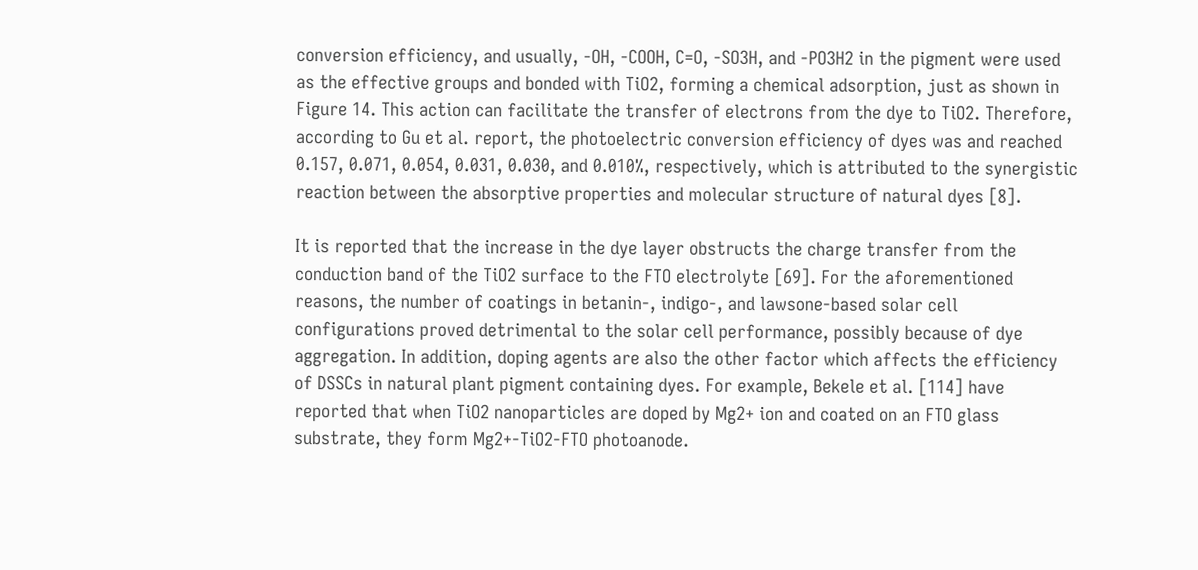conversion efficiency, and usually, -OH, -COOH, C=O, -SO3H, and -PO3H2 in the pigment were used as the effective groups and bonded with TiO2, forming a chemical adsorption, just as shown in Figure 14. This action can facilitate the transfer of electrons from the dye to TiO2. Therefore, according to Gu et al. report, the photoelectric conversion efficiency of dyes was and reached 0.157, 0.071, 0.054, 0.031, 0.030, and 0.010%, respectively, which is attributed to the synergistic reaction between the absorptive properties and molecular structure of natural dyes [8].

It is reported that the increase in the dye layer obstructs the charge transfer from the conduction band of the TiO2 surface to the FTO electrolyte [69]. For the aforementioned reasons, the number of coatings in betanin-, indigo-, and lawsone-based solar cell configurations proved detrimental to the solar cell performance, possibly because of dye aggregation. In addition, doping agents are also the other factor which affects the efficiency of DSSCs in natural plant pigment containing dyes. For example, Bekele et al. [114] have reported that when TiO2 nanoparticles are doped by Mg2+ ion and coated on an FTO glass substrate, they form Mg2+-TiO2-FTO photoanode.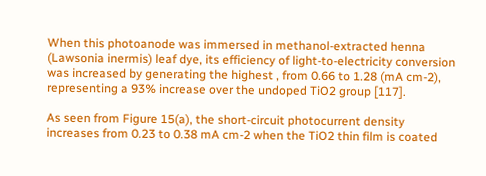When this photoanode was immersed in methanol-extracted henna (Lawsonia inermis) leaf dye, its efficiency of light-to-electricity conversion was increased by generating the highest , from 0.66 to 1.28 (mA cm-2), representing a 93% increase over the undoped TiO2 group [117].

As seen from Figure 15(a), the short-circuit photocurrent density increases from 0.23 to 0.38 mA cm-2 when the TiO2 thin film is coated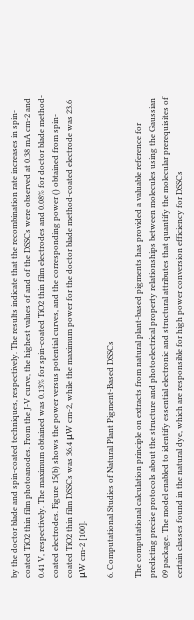by the doctor blade and spin-coated techniques, respectively. The results indicate that the recombination rate increases in spin-coated TiO2 thin film photoanodes. From the J-V curve, the highest values of and of the DSSCs were observed at 0.38 mA cm-2 and 0.41 V, respectively. The maximum obtained was 0.13% for spin-coated TiO2 thin film electrodes and 0.08% for doctor blade method-coated electrodes. Figure 15(b) shows the power versus potential curves, and the corresponding power () obtained from spin-coated TiO2 thin film DSSCs was 36.4 μW cm-2, while the maximum power for the doctor blade method-coated electrode was 23.6 μW cm-2 [100].

6. Computational Studies of Natural Plant Pigment-Based DSSCs

The computational calculation principle on extracts from natural plant-based pigments has provided a valuable reference for predicting precise protocols about the structure and photoelectrical property relationships between molecules using the Gaussian 09 package. The model enabled to identify essential electronic and structural attributes that quantify the molecular prerequisites of certain classes found in the natural dye, which are responsible for high power conversion efficiency for DSSCs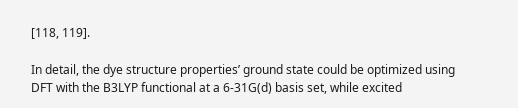[118, 119].

In detail, the dye structure properties’ ground state could be optimized using DFT with the B3LYP functional at a 6-31G(d) basis set, while excited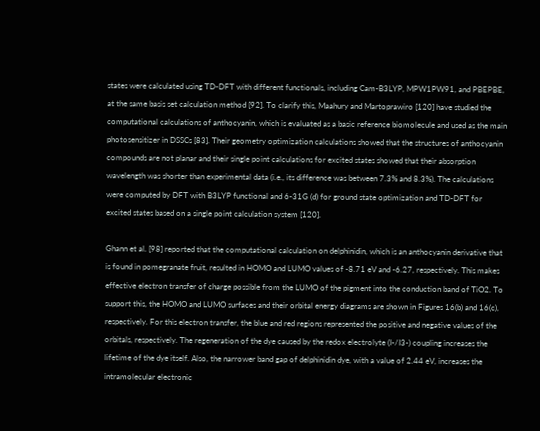states were calculated using TD-DFT with different functionals, including Cam-B3LYP, MPW1PW91, and PBEPBE, at the same basis set calculation method [92]. To clarify this, Maahury and Martoprawiro [120] have studied the computational calculations of anthocyanin, which is evaluated as a basic reference biomolecule and used as the main photosensitizer in DSSCs [83]. Their geometry optimization calculations showed that the structures of anthocyanin compounds are not planar and their single point calculations for excited states showed that their absorption wavelength was shorter than experimental data (i.e., its difference was between 7.3% and 8.3%). The calculations were computed by DFT with B3LYP functional and 6-31G (d) for ground state optimization and TD-DFT for excited states based on a single point calculation system [120].

Ghann et al. [98] reported that the computational calculation on delphinidin, which is an anthocyanin derivative that is found in pomegranate fruit, resulted in HOMO and LUMO values of -8.71 eV and -6.27, respectively. This makes effective electron transfer of charge possible from the LUMO of the pigment into the conduction band of TiO2. To support this, the HOMO and LUMO surfaces and their orbital energy diagrams are shown in Figures 16(b) and 16(c), respectively. For this electron transfer, the blue and red regions represented the positive and negative values of the orbitals, respectively. The regeneration of the dye caused by the redox electrolyte (I-/I3-) coupling increases the lifetime of the dye itself. Also, the narrower band gap of delphinidin dye, with a value of 2.44 eV, increases the intramolecular electronic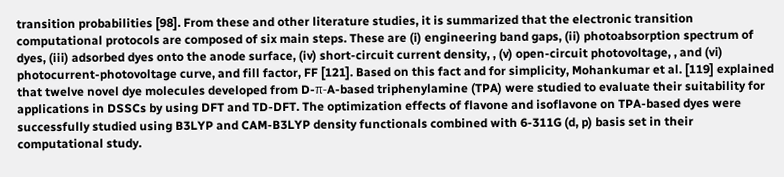transition probabilities [98]. From these and other literature studies, it is summarized that the electronic transition computational protocols are composed of six main steps. These are (i) engineering band gaps, (ii) photoabsorption spectrum of dyes, (iii) adsorbed dyes onto the anode surface, (iv) short-circuit current density, , (v) open-circuit photovoltage, , and (vi) photocurrent-photovoltage curve, and fill factor, FF [121]. Based on this fact and for simplicity, Mohankumar et al. [119] explained that twelve novel dye molecules developed from D-π-A-based triphenylamine (TPA) were studied to evaluate their suitability for applications in DSSCs by using DFT and TD-DFT. The optimization effects of flavone and isoflavone on TPA-based dyes were successfully studied using B3LYP and CAM-B3LYP density functionals combined with 6-311G (d, p) basis set in their computational study.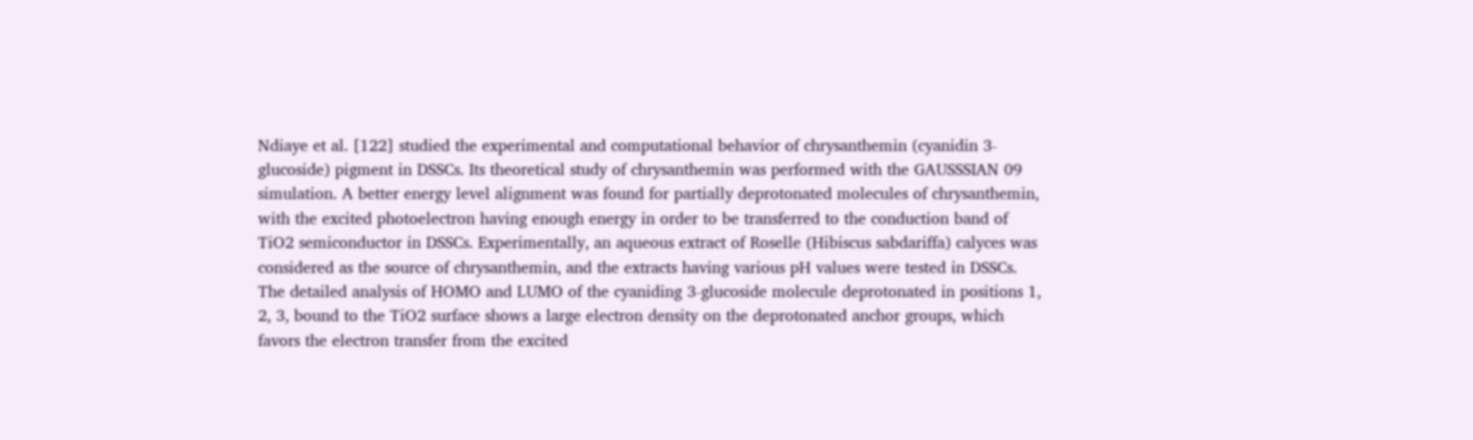Ndiaye et al. [122] studied the experimental and computational behavior of chrysanthemin (cyanidin 3-glucoside) pigment in DSSCs. Its theoretical study of chrysanthemin was performed with the GAUSSSIAN 09 simulation. A better energy level alignment was found for partially deprotonated molecules of chrysanthemin, with the excited photoelectron having enough energy in order to be transferred to the conduction band of TiO2 semiconductor in DSSCs. Experimentally, an aqueous extract of Roselle (Hibiscus sabdariffa) calyces was considered as the source of chrysanthemin, and the extracts having various pH values were tested in DSSCs. The detailed analysis of HOMO and LUMO of the cyaniding 3-glucoside molecule deprotonated in positions 1, 2, 3, bound to the TiO2 surface shows a large electron density on the deprotonated anchor groups, which favors the electron transfer from the excited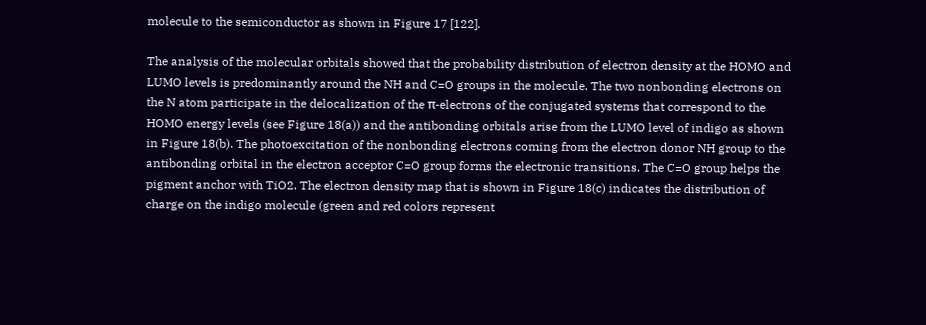molecule to the semiconductor as shown in Figure 17 [122].

The analysis of the molecular orbitals showed that the probability distribution of electron density at the HOMO and LUMO levels is predominantly around the NH and C=O groups in the molecule. The two nonbonding electrons on the N atom participate in the delocalization of the π-electrons of the conjugated systems that correspond to the HOMO energy levels (see Figure 18(a)) and the antibonding orbitals arise from the LUMO level of indigo as shown in Figure 18(b). The photoexcitation of the nonbonding electrons coming from the electron donor NH group to the antibonding orbital in the electron acceptor C=O group forms the electronic transitions. The C=O group helps the pigment anchor with TiO2. The electron density map that is shown in Figure 18(c) indicates the distribution of charge on the indigo molecule (green and red colors represent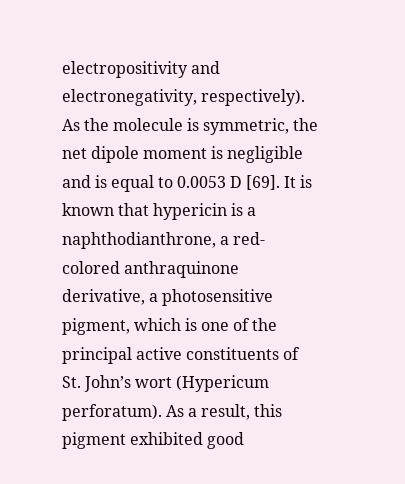electropositivity and electronegativity, respectively). As the molecule is symmetric, the net dipole moment is negligible and is equal to 0.0053 D [69]. It is known that hypericin is a naphthodianthrone, a red-colored anthraquinone derivative, a photosensitive pigment, which is one of the principal active constituents of St. John’s wort (Hypericum perforatum). As a result, this pigment exhibited good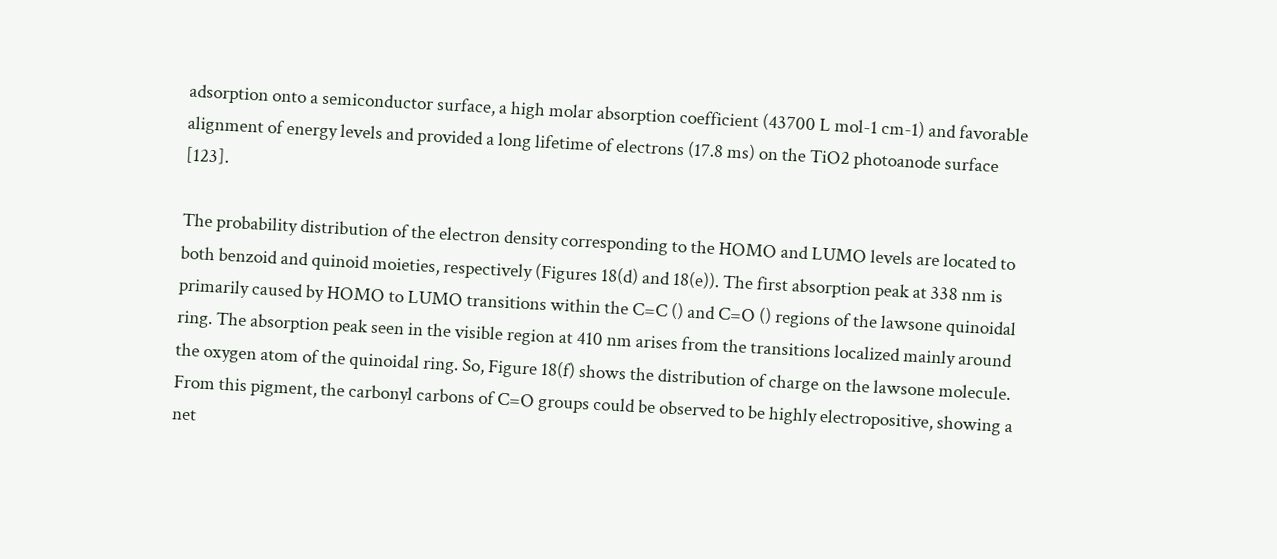adsorption onto a semiconductor surface, a high molar absorption coefficient (43700 L mol-1 cm-1) and favorable alignment of energy levels and provided a long lifetime of electrons (17.8 ms) on the TiO2 photoanode surface [123].

The probability distribution of the electron density corresponding to the HOMO and LUMO levels are located to both benzoid and quinoid moieties, respectively (Figures 18(d) and 18(e)). The first absorption peak at 338 nm is primarily caused by HOMO to LUMO transitions within the C=C () and C=O () regions of the lawsone quinoidal ring. The absorption peak seen in the visible region at 410 nm arises from the transitions localized mainly around the oxygen atom of the quinoidal ring. So, Figure 18(f) shows the distribution of charge on the lawsone molecule. From this pigment, the carbonyl carbons of C=O groups could be observed to be highly electropositive, showing a net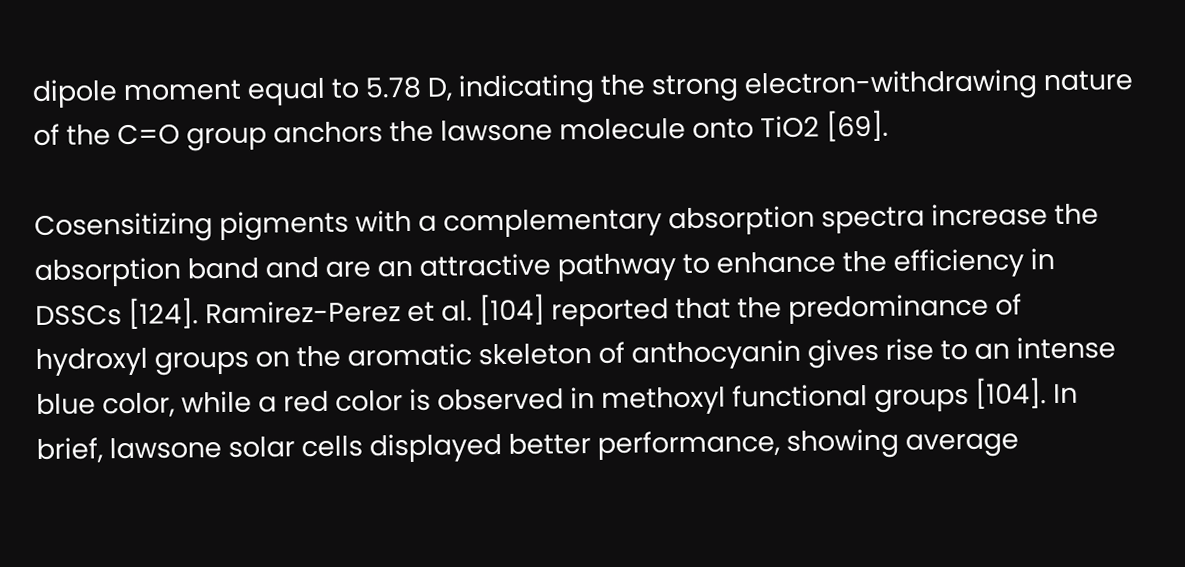dipole moment equal to 5.78 D, indicating the strong electron-withdrawing nature of the C=O group anchors the lawsone molecule onto TiO2 [69].

Cosensitizing pigments with a complementary absorption spectra increase the absorption band and are an attractive pathway to enhance the efficiency in DSSCs [124]. Ramirez-Perez et al. [104] reported that the predominance of hydroxyl groups on the aromatic skeleton of anthocyanin gives rise to an intense blue color, while a red color is observed in methoxyl functional groups [104]. In brief, lawsone solar cells displayed better performance, showing average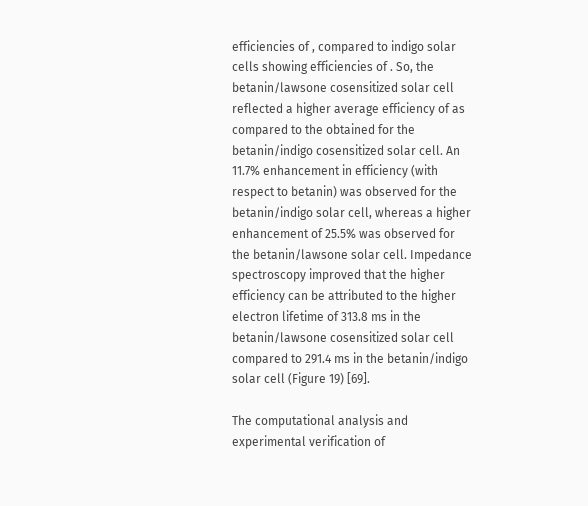efficiencies of , compared to indigo solar cells showing efficiencies of . So, the betanin/lawsone cosensitized solar cell reflected a higher average efficiency of as compared to the obtained for the betanin/indigo cosensitized solar cell. An 11.7% enhancement in efficiency (with respect to betanin) was observed for the betanin/indigo solar cell, whereas a higher enhancement of 25.5% was observed for the betanin/lawsone solar cell. Impedance spectroscopy improved that the higher efficiency can be attributed to the higher electron lifetime of 313.8 ms in the betanin/lawsone cosensitized solar cell compared to 291.4 ms in the betanin/indigo solar cell (Figure 19) [69].

The computational analysis and experimental verification of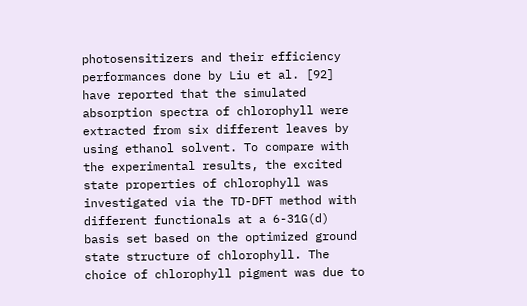photosensitizers and their efficiency performances done by Liu et al. [92] have reported that the simulated absorption spectra of chlorophyll were extracted from six different leaves by using ethanol solvent. To compare with the experimental results, the excited state properties of chlorophyll was investigated via the TD-DFT method with different functionals at a 6-31G(d) basis set based on the optimized ground state structure of chlorophyll. The choice of chlorophyll pigment was due to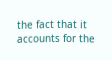the fact that it accounts for the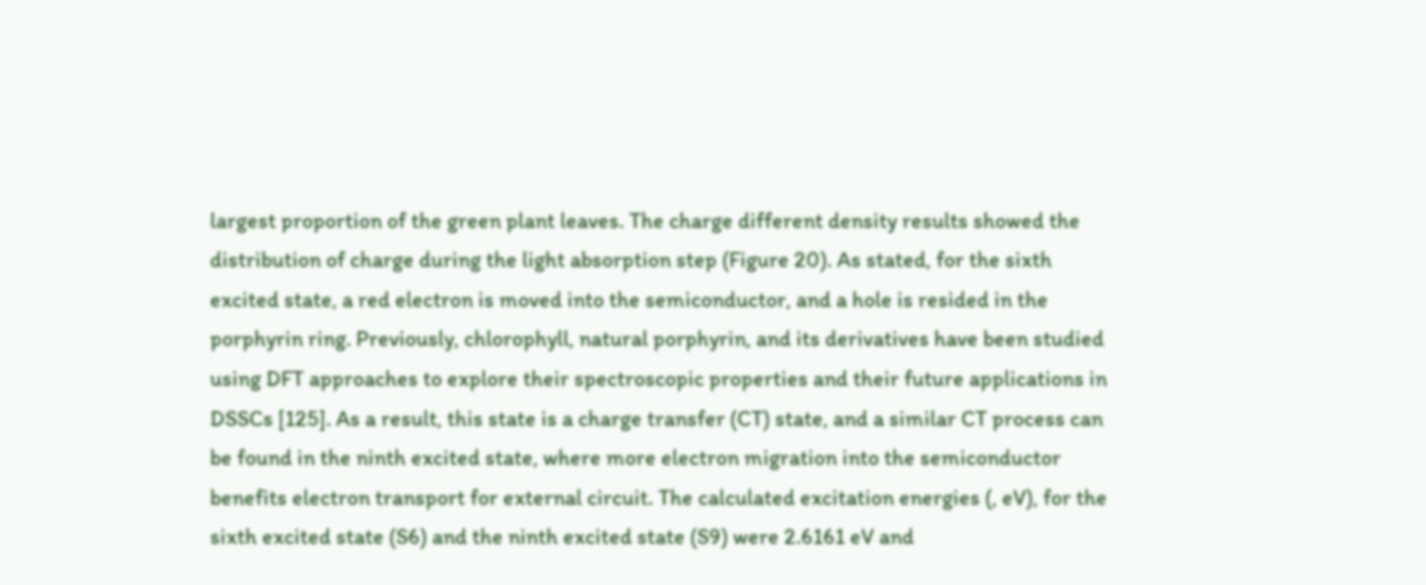largest proportion of the green plant leaves. The charge different density results showed the distribution of charge during the light absorption step (Figure 20). As stated, for the sixth excited state, a red electron is moved into the semiconductor, and a hole is resided in the porphyrin ring. Previously, chlorophyll, natural porphyrin, and its derivatives have been studied using DFT approaches to explore their spectroscopic properties and their future applications in DSSCs [125]. As a result, this state is a charge transfer (CT) state, and a similar CT process can be found in the ninth excited state, where more electron migration into the semiconductor benefits electron transport for external circuit. The calculated excitation energies (, eV), for the sixth excited state (S6) and the ninth excited state (S9) were 2.6161 eV and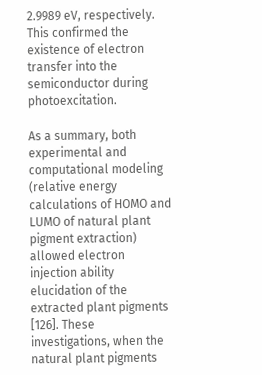2.9989 eV, respectively. This confirmed the existence of electron transfer into the semiconductor during photoexcitation.

As a summary, both experimental and computational modeling (relative energy calculations of HOMO and LUMO of natural plant pigment extraction) allowed electron injection ability elucidation of the extracted plant pigments [126]. These investigations, when the natural plant pigments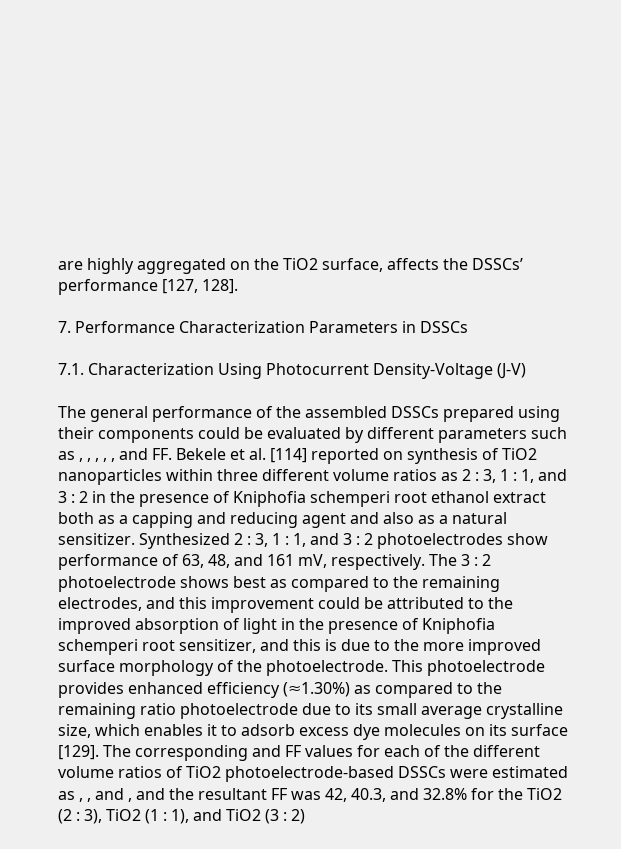are highly aggregated on the TiO2 surface, affects the DSSCs’ performance [127, 128].

7. Performance Characterization Parameters in DSSCs

7.1. Characterization Using Photocurrent Density-Voltage (J-V)

The general performance of the assembled DSSCs prepared using their components could be evaluated by different parameters such as , , , , , and FF. Bekele et al. [114] reported on synthesis of TiO2 nanoparticles within three different volume ratios as 2 : 3, 1 : 1, and 3 : 2 in the presence of Kniphofia schemperi root ethanol extract both as a capping and reducing agent and also as a natural sensitizer. Synthesized 2 : 3, 1 : 1, and 3 : 2 photoelectrodes show performance of 63, 48, and 161 mV, respectively. The 3 : 2 photoelectrode shows best as compared to the remaining electrodes, and this improvement could be attributed to the improved absorption of light in the presence of Kniphofia schemperi root sensitizer, and this is due to the more improved surface morphology of the photoelectrode. This photoelectrode provides enhanced efficiency (≈1.30%) as compared to the remaining ratio photoelectrode due to its small average crystalline size, which enables it to adsorb excess dye molecules on its surface [129]. The corresponding and FF values for each of the different volume ratios of TiO2 photoelectrode-based DSSCs were estimated as , , and , and the resultant FF was 42, 40.3, and 32.8% for the TiO2 (2 : 3), TiO2 (1 : 1), and TiO2 (3 : 2)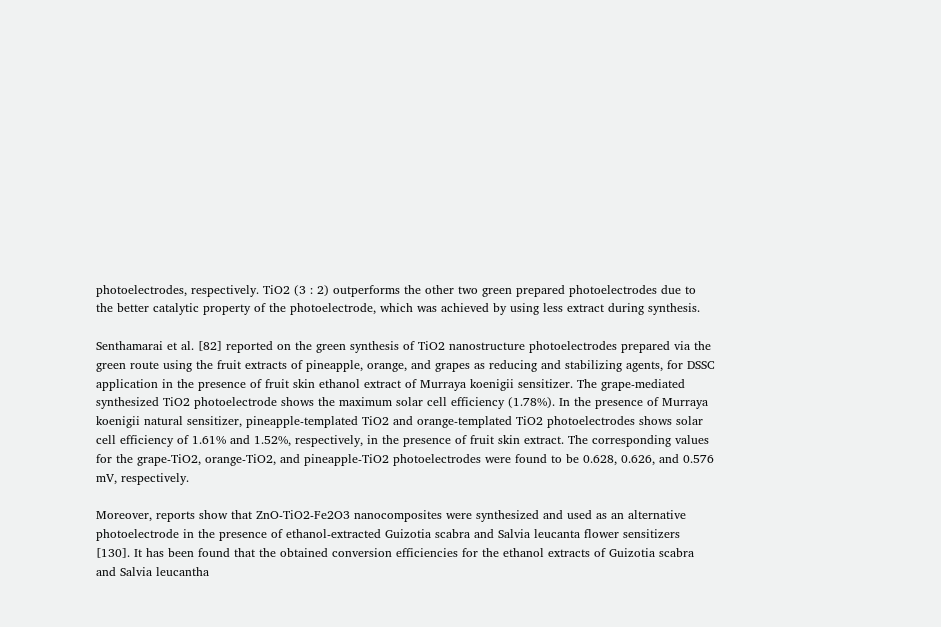photoelectrodes, respectively. TiO2 (3 : 2) outperforms the other two green prepared photoelectrodes due to the better catalytic property of the photoelectrode, which was achieved by using less extract during synthesis.

Senthamarai et al. [82] reported on the green synthesis of TiO2 nanostructure photoelectrodes prepared via the green route using the fruit extracts of pineapple, orange, and grapes as reducing and stabilizing agents, for DSSC application in the presence of fruit skin ethanol extract of Murraya koenigii sensitizer. The grape-mediated synthesized TiO2 photoelectrode shows the maximum solar cell efficiency (1.78%). In the presence of Murraya koenigii natural sensitizer, pineapple-templated TiO2 and orange-templated TiO2 photoelectrodes shows solar cell efficiency of 1.61% and 1.52%, respectively, in the presence of fruit skin extract. The corresponding values for the grape-TiO2, orange-TiO2, and pineapple-TiO2 photoelectrodes were found to be 0.628, 0.626, and 0.576 mV, respectively.

Moreover, reports show that ZnO-TiO2-Fe2O3 nanocomposites were synthesized and used as an alternative photoelectrode in the presence of ethanol-extracted Guizotia scabra and Salvia leucanta flower sensitizers [130]. It has been found that the obtained conversion efficiencies for the ethanol extracts of Guizotia scabra and Salvia leucantha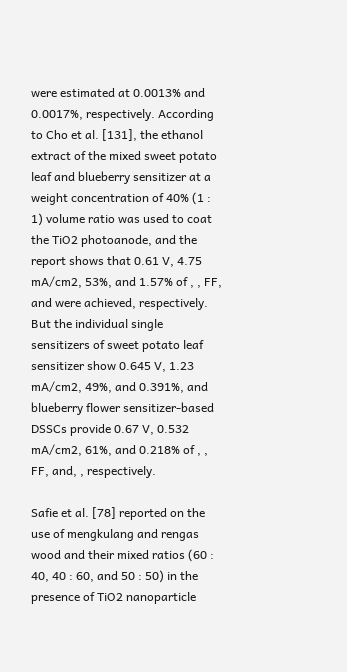were estimated at 0.0013% and 0.0017%, respectively. According to Cho et al. [131], the ethanol extract of the mixed sweet potato leaf and blueberry sensitizer at a weight concentration of 40% (1 : 1) volume ratio was used to coat the TiO2 photoanode, and the report shows that 0.61 V, 4.75 mA/cm2, 53%, and 1.57% of , , FF, and were achieved, respectively. But the individual single sensitizers of sweet potato leaf sensitizer show 0.645 V, 1.23 mA/cm2, 49%, and 0.391%, and blueberry flower sensitizer-based DSSCs provide 0.67 V, 0.532 mA/cm2, 61%, and 0.218% of , , FF, and, , respectively.

Safie et al. [78] reported on the use of mengkulang and rengas wood and their mixed ratios (60 : 40, 40 : 60, and 50 : 50) in the presence of TiO2 nanoparticle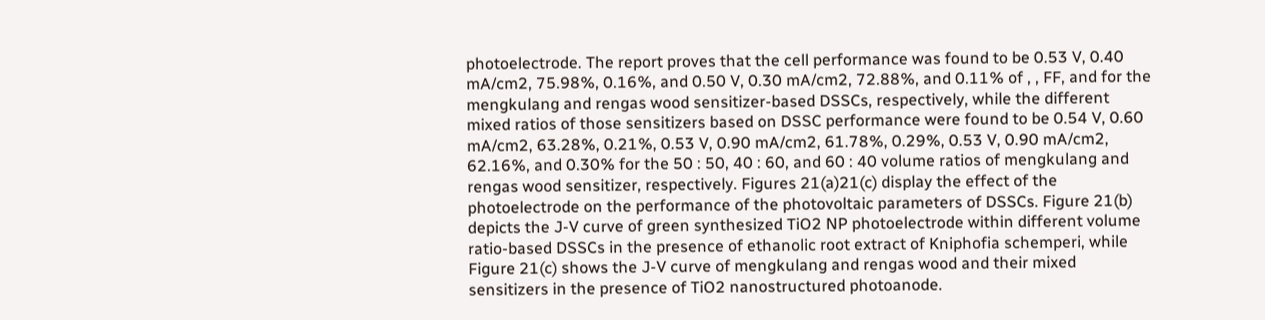photoelectrode. The report proves that the cell performance was found to be 0.53 V, 0.40 mA/cm2, 75.98%, 0.16%, and 0.50 V, 0.30 mA/cm2, 72.88%, and 0.11% of , , FF, and for the mengkulang and rengas wood sensitizer-based DSSCs, respectively, while the different mixed ratios of those sensitizers based on DSSC performance were found to be 0.54 V, 0.60 mA/cm2, 63.28%, 0.21%, 0.53 V, 0.90 mA/cm2, 61.78%, 0.29%, 0.53 V, 0.90 mA/cm2, 62.16%, and 0.30% for the 50 : 50, 40 : 60, and 60 : 40 volume ratios of mengkulang and rengas wood sensitizer, respectively. Figures 21(a)21(c) display the effect of the photoelectrode on the performance of the photovoltaic parameters of DSSCs. Figure 21(b) depicts the J-V curve of green synthesized TiO2 NP photoelectrode within different volume ratio-based DSSCs in the presence of ethanolic root extract of Kniphofia schemperi, while Figure 21(c) shows the J-V curve of mengkulang and rengas wood and their mixed sensitizers in the presence of TiO2 nanostructured photoanode.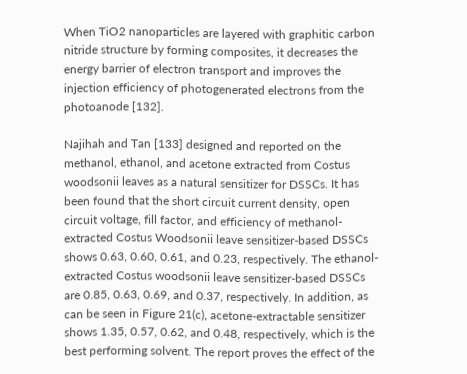When TiO2 nanoparticles are layered with graphitic carbon nitride structure by forming composites, it decreases the energy barrier of electron transport and improves the injection efficiency of photogenerated electrons from the photoanode [132].

Najihah and Tan [133] designed and reported on the methanol, ethanol, and acetone extracted from Costus woodsonii leaves as a natural sensitizer for DSSCs. It has been found that the short circuit current density, open circuit voltage, fill factor, and efficiency of methanol-extracted Costus Woodsonii leave sensitizer-based DSSCs shows 0.63, 0.60, 0.61, and 0.23, respectively. The ethanol-extracted Costus woodsonii leave sensitizer-based DSSCs are 0.85, 0.63, 0.69, and 0.37, respectively. In addition, as can be seen in Figure 21(c), acetone-extractable sensitizer shows 1.35, 0.57, 0.62, and 0.48, respectively, which is the best performing solvent. The report proves the effect of the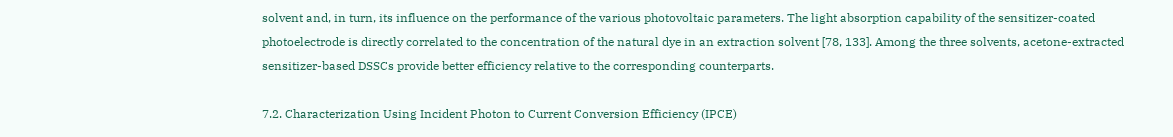solvent and, in turn, its influence on the performance of the various photovoltaic parameters. The light absorption capability of the sensitizer-coated photoelectrode is directly correlated to the concentration of the natural dye in an extraction solvent [78, 133]. Among the three solvents, acetone-extracted sensitizer-based DSSCs provide better efficiency relative to the corresponding counterparts.

7.2. Characterization Using Incident Photon to Current Conversion Efficiency (IPCE)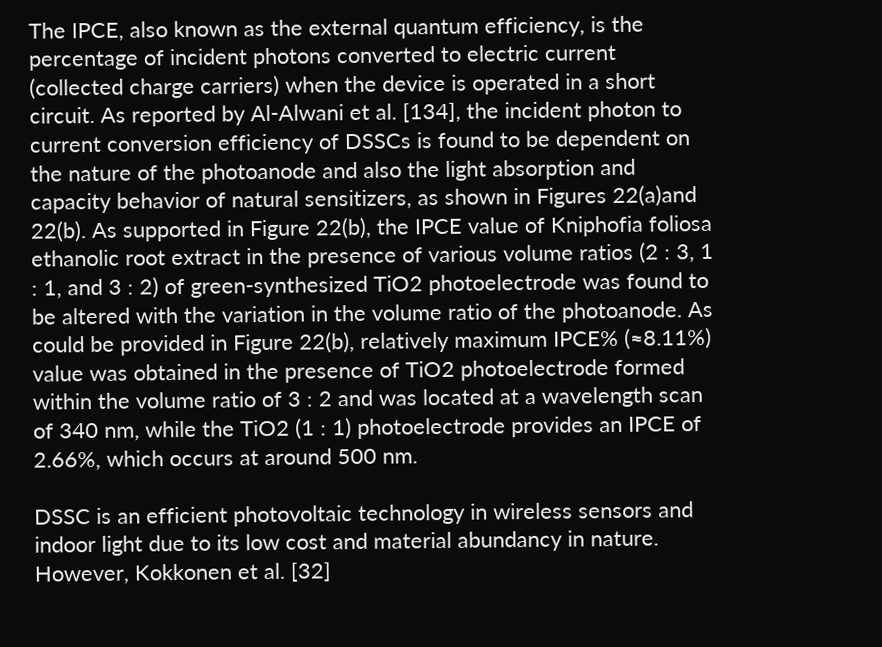The IPCE, also known as the external quantum efficiency, is the percentage of incident photons converted to electric current (collected charge carriers) when the device is operated in a short circuit. As reported by Al-Alwani et al. [134], the incident photon to current conversion efficiency of DSSCs is found to be dependent on the nature of the photoanode and also the light absorption and capacity behavior of natural sensitizers, as shown in Figures 22(a)and 22(b). As supported in Figure 22(b), the IPCE value of Kniphofia foliosa ethanolic root extract in the presence of various volume ratios (2 : 3, 1 : 1, and 3 : 2) of green-synthesized TiO2 photoelectrode was found to be altered with the variation in the volume ratio of the photoanode. As could be provided in Figure 22(b), relatively maximum IPCE% (≈8.11%) value was obtained in the presence of TiO2 photoelectrode formed within the volume ratio of 3 : 2 and was located at a wavelength scan of 340 nm, while the TiO2 (1 : 1) photoelectrode provides an IPCE of 2.66%, which occurs at around 500 nm.

DSSC is an efficient photovoltaic technology in wireless sensors and indoor light due to its low cost and material abundancy in nature. However, Kokkonen et al. [32]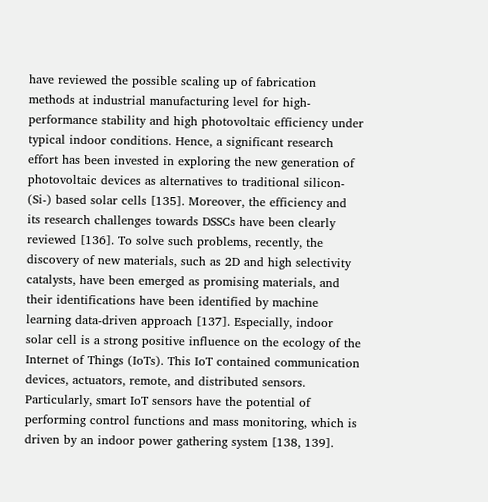have reviewed the possible scaling up of fabrication methods at industrial manufacturing level for high-performance stability and high photovoltaic efficiency under typical indoor conditions. Hence, a significant research effort has been invested in exploring the new generation of photovoltaic devices as alternatives to traditional silicon- (Si-) based solar cells [135]. Moreover, the efficiency and its research challenges towards DSSCs have been clearly reviewed [136]. To solve such problems, recently, the discovery of new materials, such as 2D and high selectivity catalysts, have been emerged as promising materials, and their identifications have been identified by machine learning data-driven approach [137]. Especially, indoor solar cell is a strong positive influence on the ecology of the Internet of Things (IoTs). This IoT contained communication devices, actuators, remote, and distributed sensors. Particularly, smart IoT sensors have the potential of performing control functions and mass monitoring, which is driven by an indoor power gathering system [138, 139].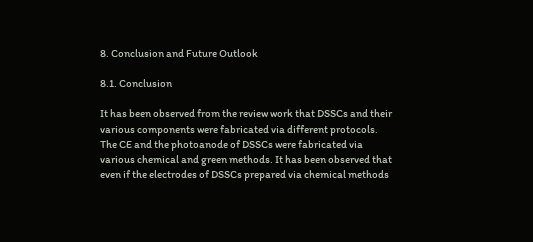8. Conclusion and Future Outlook

8.1. Conclusion

It has been observed from the review work that DSSCs and their various components were fabricated via different protocols. The CE and the photoanode of DSSCs were fabricated via various chemical and green methods. It has been observed that even if the electrodes of DSSCs prepared via chemical methods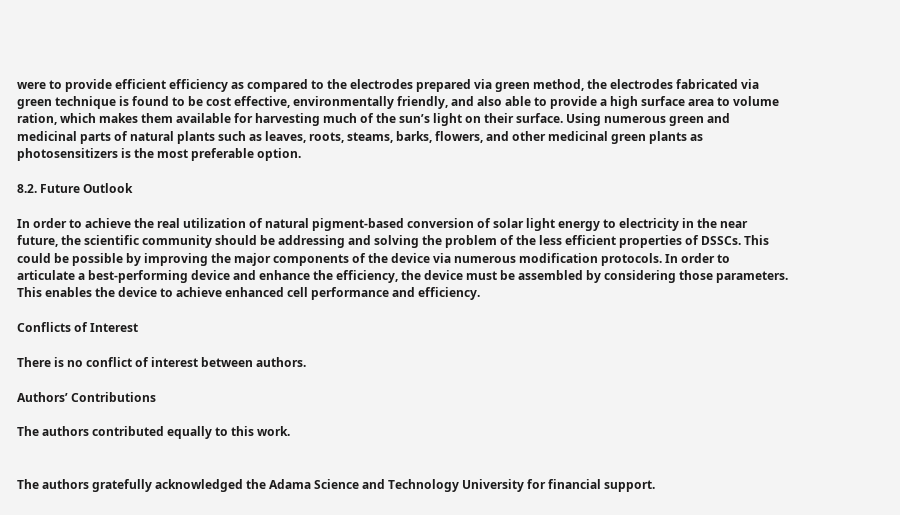were to provide efficient efficiency as compared to the electrodes prepared via green method, the electrodes fabricated via green technique is found to be cost effective, environmentally friendly, and also able to provide a high surface area to volume ration, which makes them available for harvesting much of the sun’s light on their surface. Using numerous green and medicinal parts of natural plants such as leaves, roots, steams, barks, flowers, and other medicinal green plants as photosensitizers is the most preferable option.

8.2. Future Outlook

In order to achieve the real utilization of natural pigment-based conversion of solar light energy to electricity in the near future, the scientific community should be addressing and solving the problem of the less efficient properties of DSSCs. This could be possible by improving the major components of the device via numerous modification protocols. In order to articulate a best-performing device and enhance the efficiency, the device must be assembled by considering those parameters. This enables the device to achieve enhanced cell performance and efficiency.

Conflicts of Interest

There is no conflict of interest between authors.

Authors’ Contributions

The authors contributed equally to this work.


The authors gratefully acknowledged the Adama Science and Technology University for financial support.